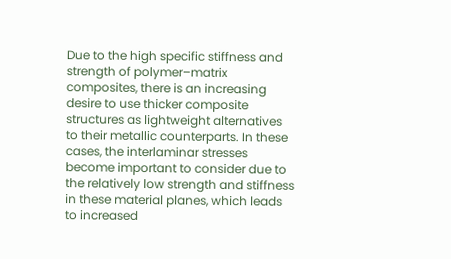Due to the high specific stiffness and strength of polymer–matrix composites, there is an increasing desire to use thicker composite structures as lightweight alternatives to their metallic counterparts. In these cases, the interlaminar stresses become important to consider due to the relatively low strength and stiffness in these material planes, which leads to increased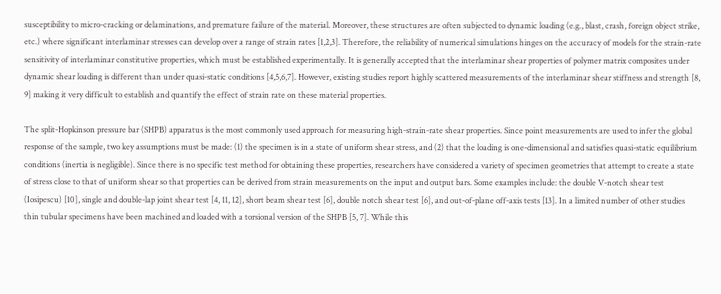susceptibility to micro-cracking or delaminations, and premature failure of the material. Moreover, these structures are often subjected to dynamic loading (e.g., blast, crash, foreign object strike, etc.) where significant interlaminar stresses can develop over a range of strain rates [1,2,3]. Therefore, the reliability of numerical simulations hinges on the accuracy of models for the strain-rate sensitivity of interlaminar constitutive properties, which must be established experimentally. It is generally accepted that the interlaminar shear properties of polymer matrix composites under dynamic shear loading is different than under quasi-static conditions [4,5,6,7]. However, existing studies report highly scattered measurements of the interlaminar shear stiffness and strength [8, 9] making it very difficult to establish and quantify the effect of strain rate on these material properties.

The split-Hopkinson pressure bar (SHPB) apparatus is the most commonly used approach for measuring high-strain-rate shear properties. Since point measurements are used to infer the global response of the sample, two key assumptions must be made: (1) the specimen is in a state of uniform shear stress, and (2) that the loading is one-dimensional and satisfies quasi-static equilibrium conditions (inertia is negligible). Since there is no specific test method for obtaining these properties, researchers have considered a variety of specimen geometries that attempt to create a state of stress close to that of uniform shear so that properties can be derived from strain measurements on the input and output bars. Some examples include: the double V-notch shear test (Iosipescu) [10], single and double-lap joint shear test [4, 11, 12], short beam shear test [6], double notch shear test [6], and out-of-plane off-axis tests [13]. In a limited number of other studies thin tubular specimens have been machined and loaded with a torsional version of the SHPB [5, 7]. While this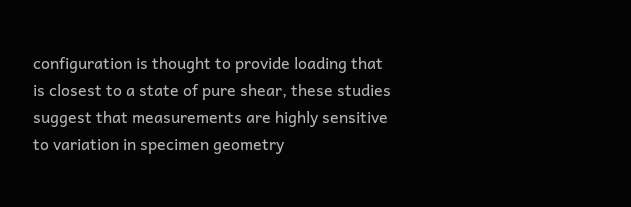configuration is thought to provide loading that is closest to a state of pure shear, these studies suggest that measurements are highly sensitive to variation in specimen geometry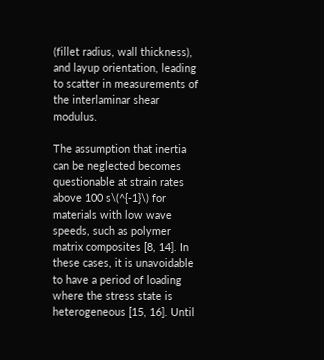(fillet radius, wall thickness), and layup orientation, leading to scatter in measurements of the interlaminar shear modulus.

The assumption that inertia can be neglected becomes questionable at strain rates above 100 s\(^{-1}\) for materials with low wave speeds, such as polymer matrix composites [8, 14]. In these cases, it is unavoidable to have a period of loading where the stress state is heterogeneous [15, 16]. Until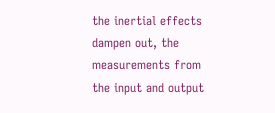the inertial effects dampen out, the measurements from the input and output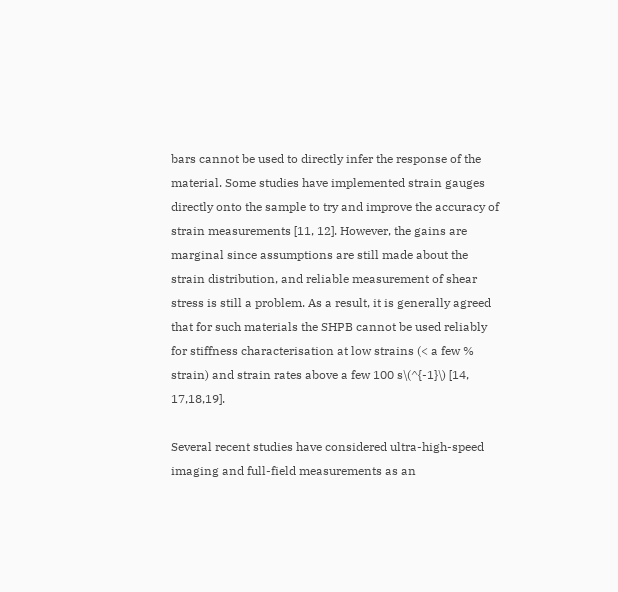bars cannot be used to directly infer the response of the material. Some studies have implemented strain gauges directly onto the sample to try and improve the accuracy of strain measurements [11, 12]. However, the gains are marginal since assumptions are still made about the strain distribution, and reliable measurement of shear stress is still a problem. As a result, it is generally agreed that for such materials the SHPB cannot be used reliably for stiffness characterisation at low strains (< a few % strain) and strain rates above a few 100 s\(^{-1}\) [14, 17,18,19].

Several recent studies have considered ultra-high-speed imaging and full-field measurements as an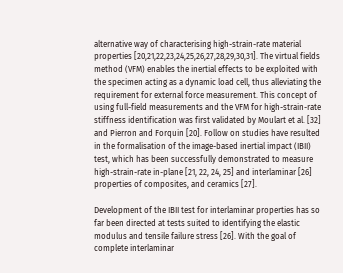alternative way of characterising high-strain-rate material properties [20,21,22,23,24,25,26,27,28,29,30,31]. The virtual fields method (VFM) enables the inertial effects to be exploited with the specimen acting as a dynamic load cell, thus alleviating the requirement for external force measurement. This concept of using full-field measurements and the VFM for high-strain-rate stiffness identification was first validated by Moulart et al. [32] and Pierron and Forquin [20]. Follow on studies have resulted in the formalisation of the image-based inertial impact (IBII) test, which has been successfully demonstrated to measure high-strain-rate in-plane [21, 22, 24, 25] and interlaminar [26] properties of composites, and ceramics [27].

Development of the IBII test for interlaminar properties has so far been directed at tests suited to identifying the elastic modulus and tensile failure stress [26]. With the goal of complete interlaminar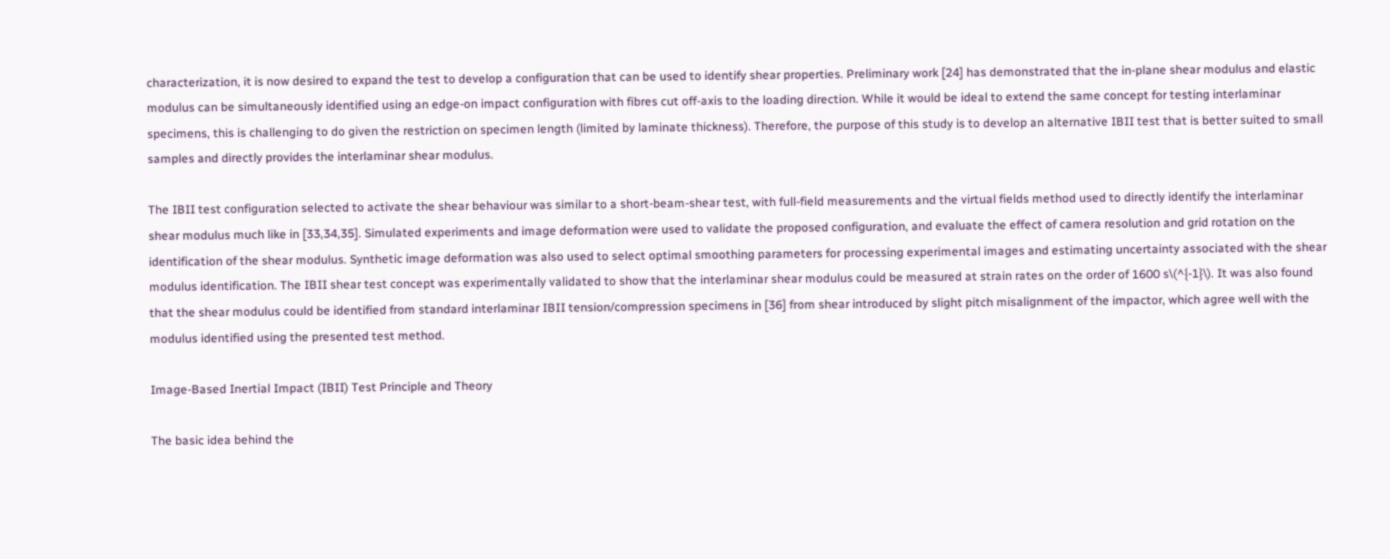characterization, it is now desired to expand the test to develop a configuration that can be used to identify shear properties. Preliminary work [24] has demonstrated that the in-plane shear modulus and elastic modulus can be simultaneously identified using an edge-on impact configuration with fibres cut off-axis to the loading direction. While it would be ideal to extend the same concept for testing interlaminar specimens, this is challenging to do given the restriction on specimen length (limited by laminate thickness). Therefore, the purpose of this study is to develop an alternative IBII test that is better suited to small samples and directly provides the interlaminar shear modulus.

The IBII test configuration selected to activate the shear behaviour was similar to a short-beam-shear test, with full-field measurements and the virtual fields method used to directly identify the interlaminar shear modulus much like in [33,34,35]. Simulated experiments and image deformation were used to validate the proposed configuration, and evaluate the effect of camera resolution and grid rotation on the identification of the shear modulus. Synthetic image deformation was also used to select optimal smoothing parameters for processing experimental images and estimating uncertainty associated with the shear modulus identification. The IBII shear test concept was experimentally validated to show that the interlaminar shear modulus could be measured at strain rates on the order of 1600 s\(^{-1}\). It was also found that the shear modulus could be identified from standard interlaminar IBII tension/compression specimens in [36] from shear introduced by slight pitch misalignment of the impactor, which agree well with the modulus identified using the presented test method.

Image-Based Inertial Impact (IBII) Test Principle and Theory

The basic idea behind the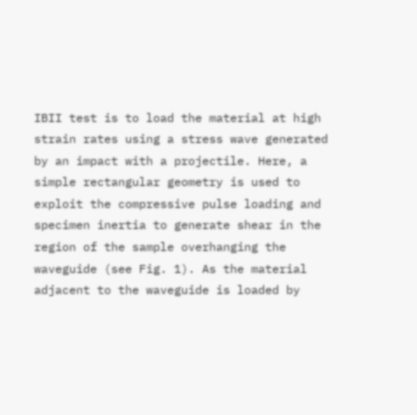IBII test is to load the material at high strain rates using a stress wave generated by an impact with a projectile. Here, a simple rectangular geometry is used to exploit the compressive pulse loading and specimen inertia to generate shear in the region of the sample overhanging the waveguide (see Fig. 1). As the material adjacent to the waveguide is loaded by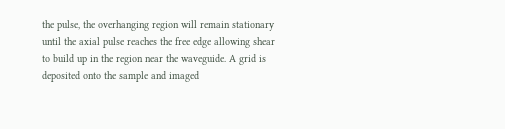the pulse, the overhanging region will remain stationary until the axial pulse reaches the free edge allowing shear to build up in the region near the waveguide. A grid is deposited onto the sample and imaged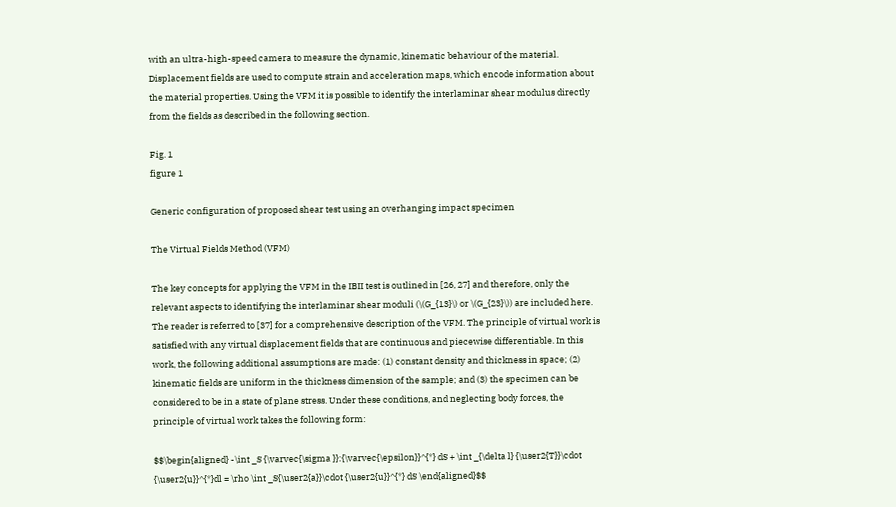with an ultra-high-speed camera to measure the dynamic, kinematic behaviour of the material. Displacement fields are used to compute strain and acceleration maps, which encode information about the material properties. Using the VFM it is possible to identify the interlaminar shear modulus directly from the fields as described in the following section.

Fig. 1
figure 1

Generic configuration of proposed shear test using an overhanging impact specimen

The Virtual Fields Method (VFM)

The key concepts for applying the VFM in the IBII test is outlined in [26, 27] and therefore, only the relevant aspects to identifying the interlaminar shear moduli (\(G_{13}\) or \(G_{23}\)) are included here. The reader is referred to [37] for a comprehensive description of the VFM. The principle of virtual work is satisfied with any virtual displacement fields that are continuous and piecewise differentiable. In this work, the following additional assumptions are made: (1) constant density and thickness in space; (2) kinematic fields are uniform in the thickness dimension of the sample; and (3) the specimen can be considered to be in a state of plane stress. Under these conditions, and neglecting body forces, the principle of virtual work takes the following form:

$$\begin{aligned} -\int _S {\varvec{\sigma }}:{\varvec{\epsilon}}^{*} dS + \int _{\delta l} {\user2{T}}\cdot {\user2{u}}^{*}dl = \rho \int _S{\user2{a}}\cdot {\user2{u}}^{*} dS \end{aligned}$$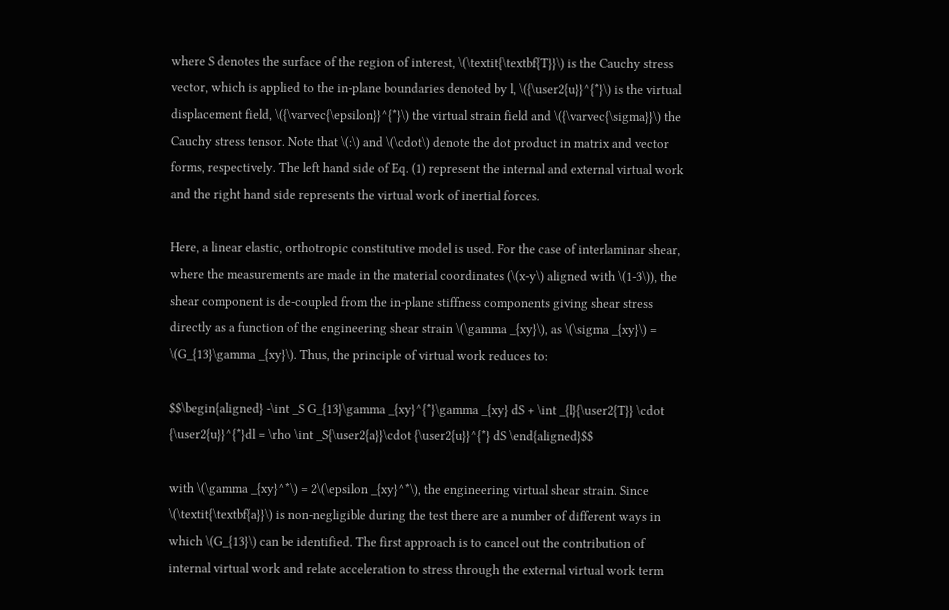where S denotes the surface of the region of interest, \(\textit{\textbf{T}}\) is the Cauchy stress vector, which is applied to the in-plane boundaries denoted by l, \({\user2{u}}^{*}\) is the virtual displacement field, \({\varvec{\epsilon}}^{*}\) the virtual strain field and \({\varvec{\sigma}}\) the Cauchy stress tensor. Note that \(:\) and \(\cdot\) denote the dot product in matrix and vector forms, respectively. The left hand side of Eq. (1) represent the internal and external virtual work and the right hand side represents the virtual work of inertial forces.

Here, a linear elastic, orthotropic constitutive model is used. For the case of interlaminar shear, where the measurements are made in the material coordinates (\(x-y\) aligned with \(1-3\)), the shear component is de-coupled from the in-plane stiffness components giving shear stress directly as a function of the engineering shear strain \(\gamma _{xy}\), as \(\sigma _{xy}\) = \(G_{13}\gamma _{xy}\). Thus, the principle of virtual work reduces to:

$$\begin{aligned} -\int _S G_{13}\gamma _{xy}^{*}\gamma _{xy} dS + \int _{l}{\user2{T}} \cdot {\user2{u}}^{*}dl = \rho \int _S{\user2{a}}\cdot {\user2{u}}^{*} dS \end{aligned}$$

with \(\gamma _{xy}^*\) = 2\(\epsilon _{xy}^*\), the engineering virtual shear strain. Since \(\textit{\textbf{a}}\) is non-negligible during the test there are a number of different ways in which \(G_{13}\) can be identified. The first approach is to cancel out the contribution of internal virtual work and relate acceleration to stress through the external virtual work term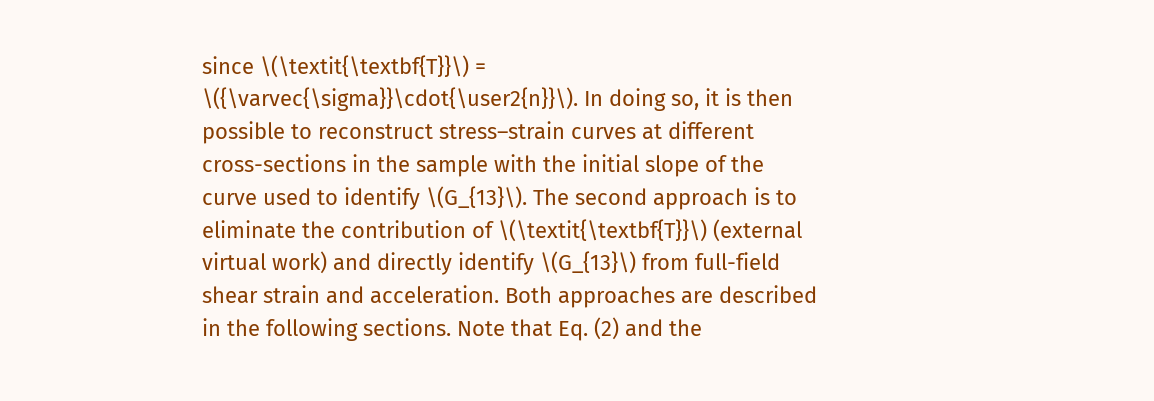since \(\textit{\textbf{T}}\) = \({\varvec{\sigma}}\cdot{\user2{n}}\). In doing so, it is then possible to reconstruct stress–strain curves at different cross-sections in the sample with the initial slope of the curve used to identify \(G_{13}\). The second approach is to eliminate the contribution of \(\textit{\textbf{T}}\) (external virtual work) and directly identify \(G_{13}\) from full-field shear strain and acceleration. Both approaches are described in the following sections. Note that Eq. (2) and the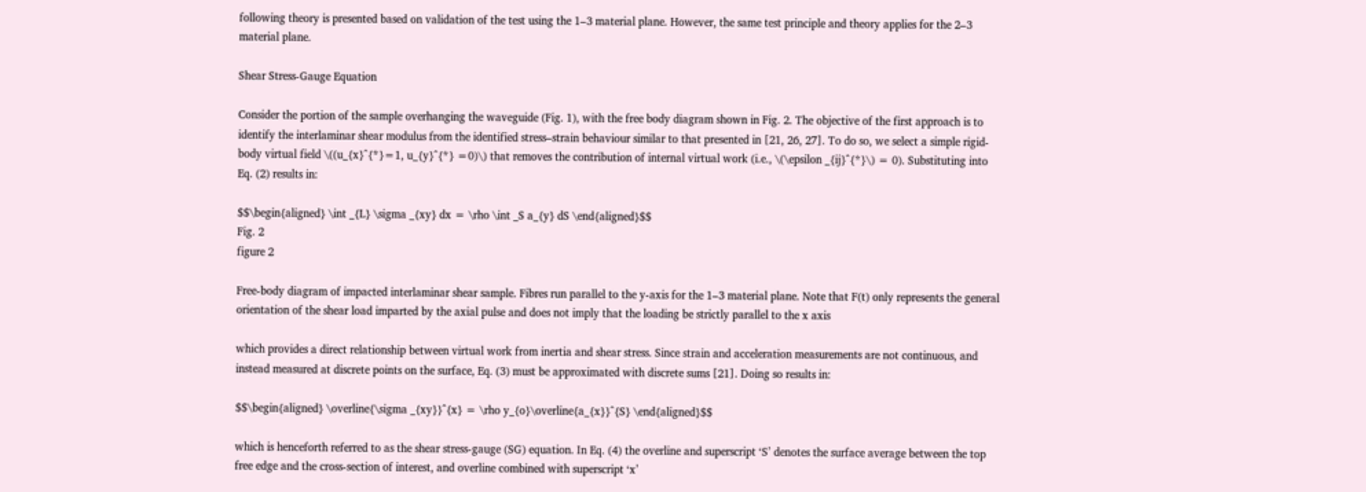following theory is presented based on validation of the test using the 1–3 material plane. However, the same test principle and theory applies for the 2–3 material plane.

Shear Stress-Gauge Equation

Consider the portion of the sample overhanging the waveguide (Fig. 1), with the free body diagram shown in Fig. 2. The objective of the first approach is to identify the interlaminar shear modulus from the identified stress–strain behaviour similar to that presented in [21, 26, 27]. To do so, we select a simple rigid-body virtual field \((u_{x}^{*}=1, u_{y}^{*} =0)\) that removes the contribution of internal virtual work (i.e., \(\epsilon _{ij}^{*}\) = 0). Substituting into Eq. (2) results in:

$$\begin{aligned} \int _{L} \sigma _{xy} dx = \rho \int _S a_{y} dS \end{aligned}$$
Fig. 2
figure 2

Free-body diagram of impacted interlaminar shear sample. Fibres run parallel to the y-axis for the 1–3 material plane. Note that F(t) only represents the general orientation of the shear load imparted by the axial pulse and does not imply that the loading be strictly parallel to the x axis

which provides a direct relationship between virtual work from inertia and shear stress. Since strain and acceleration measurements are not continuous, and instead measured at discrete points on the surface, Eq. (3) must be approximated with discrete sums [21]. Doing so results in:

$$\begin{aligned} \overline{\sigma _{xy}}^{x} = \rho y_{o}\overline{a_{x}}^{S} \end{aligned}$$

which is henceforth referred to as the shear stress-gauge (SG) equation. In Eq. (4) the overline and superscript ‘S’ denotes the surface average between the top free edge and the cross-section of interest, and overline combined with superscript ‘x’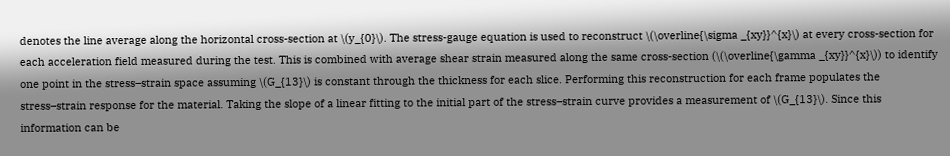denotes the line average along the horizontal cross-section at \(y_{0}\). The stress-gauge equation is used to reconstruct \(\overline{\sigma _{xy}}^{x}\) at every cross-section for each acceleration field measured during the test. This is combined with average shear strain measured along the same cross-section (\(\overline{\gamma _{xy}}^{x}\)) to identify one point in the stress–strain space assuming \(G_{13}\) is constant through the thickness for each slice. Performing this reconstruction for each frame populates the stress–strain response for the material. Taking the slope of a linear fitting to the initial part of the stress–strain curve provides a measurement of \(G_{13}\). Since this information can be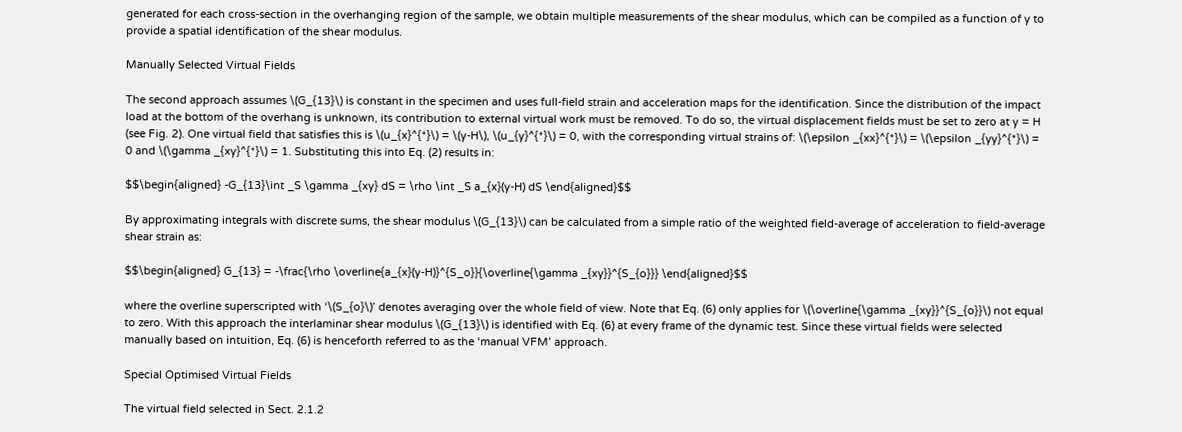generated for each cross-section in the overhanging region of the sample, we obtain multiple measurements of the shear modulus, which can be compiled as a function of y to provide a spatial identification of the shear modulus.

Manually Selected Virtual Fields

The second approach assumes \(G_{13}\) is constant in the specimen and uses full-field strain and acceleration maps for the identification. Since the distribution of the impact load at the bottom of the overhang is unknown, its contribution to external virtual work must be removed. To do so, the virtual displacement fields must be set to zero at y = H (see Fig. 2). One virtual field that satisfies this is \(u_{x}^{*}\) = \(y-H\), \(u_{y}^{*}\) = 0, with the corresponding virtual strains of: \(\epsilon _{xx}^{*}\) = \(\epsilon _{yy}^{*}\) = 0 and \(\gamma _{xy}^{*}\) = 1. Substituting this into Eq. (2) results in:

$$\begin{aligned} -G_{13}\int _S \gamma _{xy} dS = \rho \int _S a_{x}(y-H) dS \end{aligned}$$

By approximating integrals with discrete sums, the shear modulus \(G_{13}\) can be calculated from a simple ratio of the weighted field-average of acceleration to field-average shear strain as:

$$\begin{aligned} G_{13} = -\frac{\rho \overline{a_{x}(y-H)}^{S_o}}{\overline{\gamma _{xy}}^{S_{o}}} \end{aligned}$$

where the overline superscripted with ‘\(S_{o}\)’ denotes averaging over the whole field of view. Note that Eq. (6) only applies for \(\overline{\gamma _{xy}}^{S_{o}}\) not equal to zero. With this approach the interlaminar shear modulus \(G_{13}\) is identified with Eq. (6) at every frame of the dynamic test. Since these virtual fields were selected manually based on intuition, Eq. (6) is henceforth referred to as the ‘manual VFM’ approach.

Special Optimised Virtual Fields

The virtual field selected in Sect. 2.1.2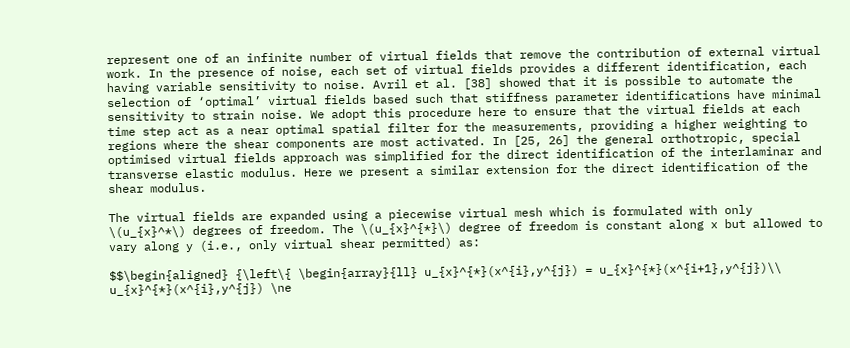represent one of an infinite number of virtual fields that remove the contribution of external virtual work. In the presence of noise, each set of virtual fields provides a different identification, each having variable sensitivity to noise. Avril et al. [38] showed that it is possible to automate the selection of ‘optimal’ virtual fields based such that stiffness parameter identifications have minimal sensitivity to strain noise. We adopt this procedure here to ensure that the virtual fields at each time step act as a near optimal spatial filter for the measurements, providing a higher weighting to regions where the shear components are most activated. In [25, 26] the general orthotropic, special optimised virtual fields approach was simplified for the direct identification of the interlaminar and transverse elastic modulus. Here we present a similar extension for the direct identification of the shear modulus.

The virtual fields are expanded using a piecewise virtual mesh which is formulated with only \(u_{x}^*\) degrees of freedom. The \(u_{x}^{*}\) degree of freedom is constant along x but allowed to vary along y (i.e., only virtual shear permitted) as:

$$\begin{aligned} {\left\{ \begin{array}{ll} u_{x}^{*}(x^{i},y^{j}) = u_{x}^{*}(x^{i+1},y^{j})\\ u_{x}^{*}(x^{i},y^{j}) \ne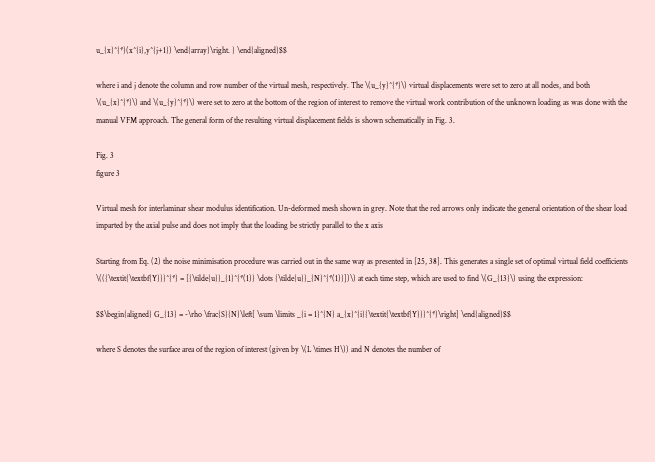u_{x}^{*}(x^{i},y^{j+1}) \end{array}\right. } \end{aligned}$$

where i and j denote the column and row number of the virtual mesh, respectively. The \(u_{y}^{*}\) virtual displacements were set to zero at all nodes, and both \(u_{x}^{*}\) and \(u_{y}^{*}\) were set to zero at the bottom of the region of interest to remove the virtual work contribution of the unknown loading as was done with the manual VFM approach. The general form of the resulting virtual displacement fields is shown schematically in Fig. 3.

Fig. 3
figure 3

Virtual mesh for interlaminar shear modulus identification. Un-deformed mesh shown in grey. Note that the red arrows only indicate the general orientation of the shear load imparted by the axial pulse and does not imply that the loading be strictly parallel to the x axis

Starting from Eq. (2) the noise minimisation procedure was carried out in the same way as presented in [25, 38]. This generates a single set of optimal virtual field coefficients \(({\textit{\textbf{Y}}}^{*} = [{\tilde{u}}_{1}^{*(1)} \dots {\tilde{u}}_{N}^{*(1)}])\) at each time step, which are used to find \(G_{13}\) using the expression:

$$\begin{aligned} G_{13} = -\rho \frac{S}{N}\left[ \sum \limits _{i = 1}^{N} a_{x}^{i}{\textit{\textbf{Y}}}^{*}\right] \end{aligned}$$

where S denotes the surface area of the region of interest (given by \(L \times H\)) and N denotes the number of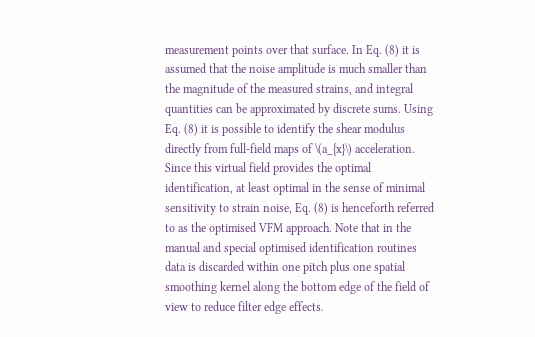measurement points over that surface. In Eq. (8) it is assumed that the noise amplitude is much smaller than the magnitude of the measured strains, and integral quantities can be approximated by discrete sums. Using Eq. (8) it is possible to identify the shear modulus directly from full-field maps of \(a_{x}\) acceleration. Since this virtual field provides the optimal identification, at least optimal in the sense of minimal sensitivity to strain noise, Eq. (8) is henceforth referred to as the optimised VFM approach. Note that in the manual and special optimised identification routines data is discarded within one pitch plus one spatial smoothing kernel along the bottom edge of the field of view to reduce filter edge effects.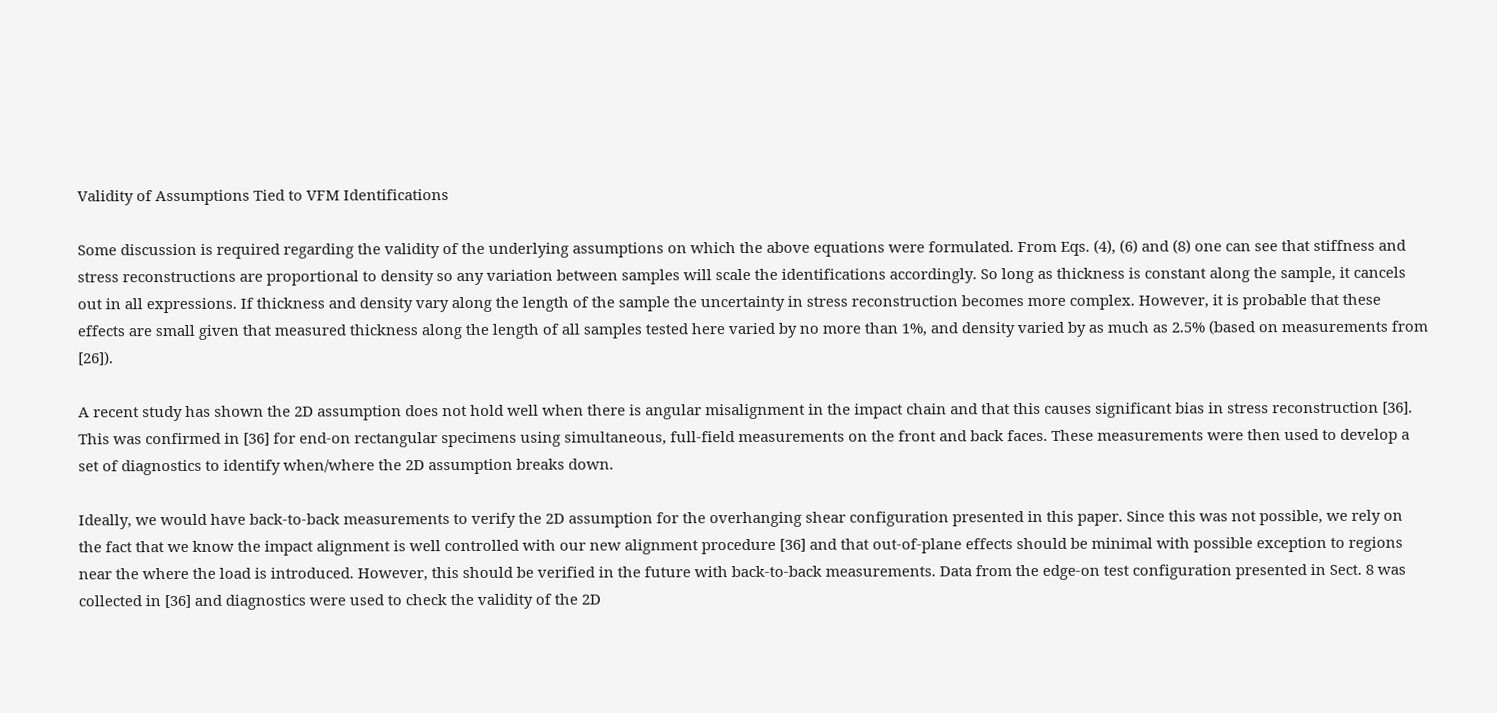Validity of Assumptions Tied to VFM Identifications

Some discussion is required regarding the validity of the underlying assumptions on which the above equations were formulated. From Eqs. (4), (6) and (8) one can see that stiffness and stress reconstructions are proportional to density so any variation between samples will scale the identifications accordingly. So long as thickness is constant along the sample, it cancels out in all expressions. If thickness and density vary along the length of the sample the uncertainty in stress reconstruction becomes more complex. However, it is probable that these effects are small given that measured thickness along the length of all samples tested here varied by no more than 1%, and density varied by as much as 2.5% (based on measurements from [26]).

A recent study has shown the 2D assumption does not hold well when there is angular misalignment in the impact chain and that this causes significant bias in stress reconstruction [36]. This was confirmed in [36] for end-on rectangular specimens using simultaneous, full-field measurements on the front and back faces. These measurements were then used to develop a set of diagnostics to identify when/where the 2D assumption breaks down.

Ideally, we would have back-to-back measurements to verify the 2D assumption for the overhanging shear configuration presented in this paper. Since this was not possible, we rely on the fact that we know the impact alignment is well controlled with our new alignment procedure [36] and that out-of-plane effects should be minimal with possible exception to regions near the where the load is introduced. However, this should be verified in the future with back-to-back measurements. Data from the edge-on test configuration presented in Sect. 8 was collected in [36] and diagnostics were used to check the validity of the 2D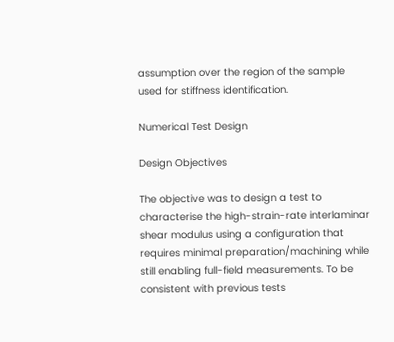assumption over the region of the sample used for stiffness identification.

Numerical Test Design

Design Objectives

The objective was to design a test to characterise the high-strain-rate interlaminar shear modulus using a configuration that requires minimal preparation/machining while still enabling full-field measurements. To be consistent with previous tests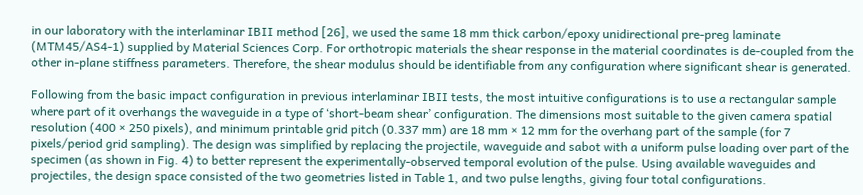in our laboratory with the interlaminar IBII method [26], we used the same 18 mm thick carbon/epoxy unidirectional pre-preg laminate (MTM45/AS4-1) supplied by Material Sciences Corp. For orthotropic materials the shear response in the material coordinates is de-coupled from the other in-plane stiffness parameters. Therefore, the shear modulus should be identifiable from any configuration where significant shear is generated.

Following from the basic impact configuration in previous interlaminar IBII tests, the most intuitive configurations is to use a rectangular sample where part of it overhangs the waveguide in a type of ‘short-beam shear’ configuration. The dimensions most suitable to the given camera spatial resolution (400 × 250 pixels), and minimum printable grid pitch (0.337 mm) are 18 mm × 12 mm for the overhang part of the sample (for 7 pixels/period grid sampling). The design was simplified by replacing the projectile, waveguide and sabot with a uniform pulse loading over part of the specimen (as shown in Fig. 4) to better represent the experimentally-observed temporal evolution of the pulse. Using available waveguides and projectiles, the design space consisted of the two geometries listed in Table 1, and two pulse lengths, giving four total configurations.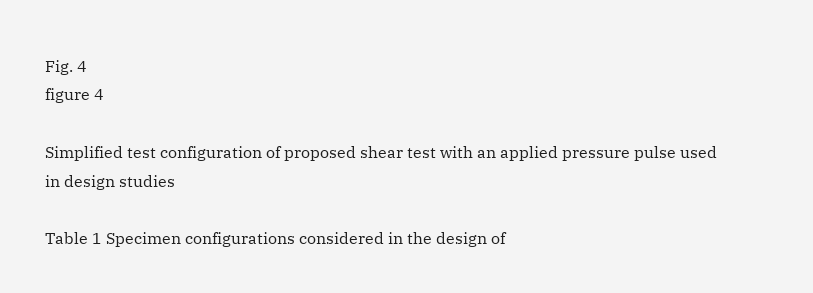Fig. 4
figure 4

Simplified test configuration of proposed shear test with an applied pressure pulse used in design studies

Table 1 Specimen configurations considered in the design of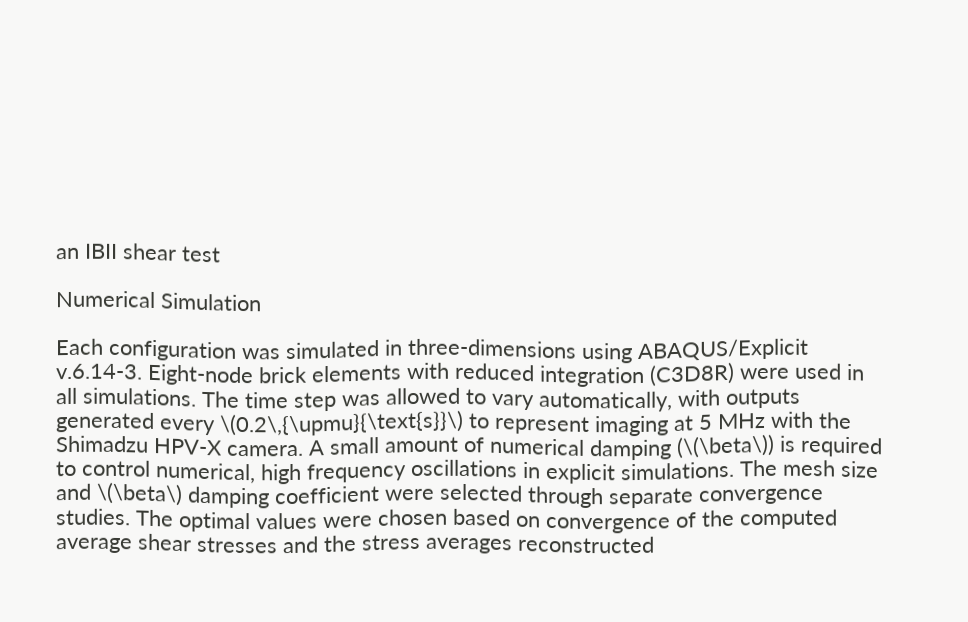an IBII shear test

Numerical Simulation

Each configuration was simulated in three-dimensions using ABAQUS/Explicit v.6.14-3. Eight-node brick elements with reduced integration (C3D8R) were used in all simulations. The time step was allowed to vary automatically, with outputs generated every \(0.2\,{\upmu}{\text{s}}\) to represent imaging at 5 MHz with the Shimadzu HPV-X camera. A small amount of numerical damping (\(\beta\)) is required to control numerical, high frequency oscillations in explicit simulations. The mesh size and \(\beta\) damping coefficient were selected through separate convergence studies. The optimal values were chosen based on convergence of the computed average shear stresses and the stress averages reconstructed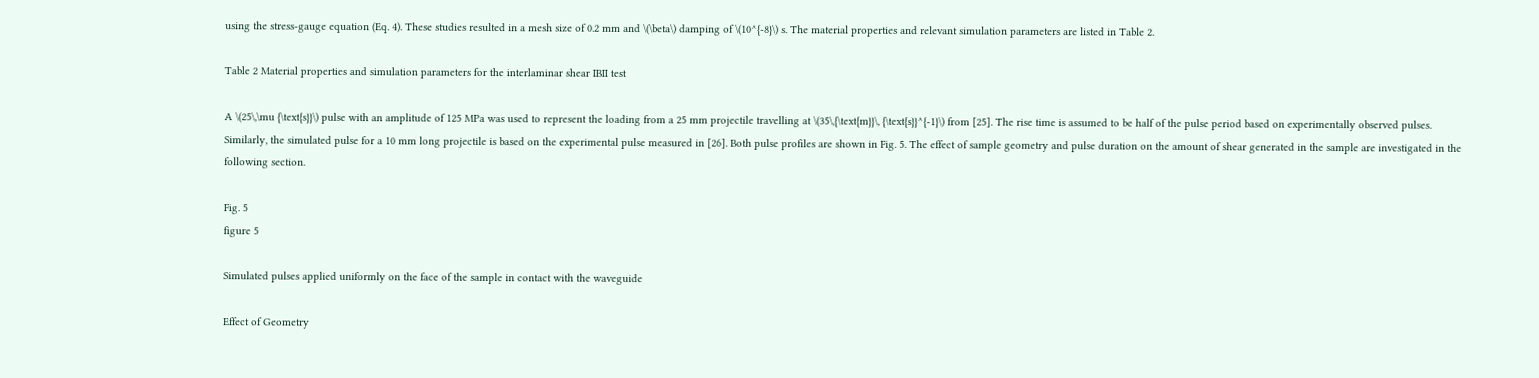using the stress-gauge equation (Eq. 4). These studies resulted in a mesh size of 0.2 mm and \(\beta\) damping of \(10^{-8}\) s. The material properties and relevant simulation parameters are listed in Table 2.

Table 2 Material properties and simulation parameters for the interlaminar shear IBII test

A \(25\,\mu {\text{s}}\) pulse with an amplitude of 125 MPa was used to represent the loading from a 25 mm projectile travelling at \(35\,{\text{m}}\, {\text{s}}^{-1}\) from [25]. The rise time is assumed to be half of the pulse period based on experimentally observed pulses. Similarly, the simulated pulse for a 10 mm long projectile is based on the experimental pulse measured in [26]. Both pulse profiles are shown in Fig. 5. The effect of sample geometry and pulse duration on the amount of shear generated in the sample are investigated in the following section.

Fig. 5
figure 5

Simulated pulses applied uniformly on the face of the sample in contact with the waveguide

Effect of Geometry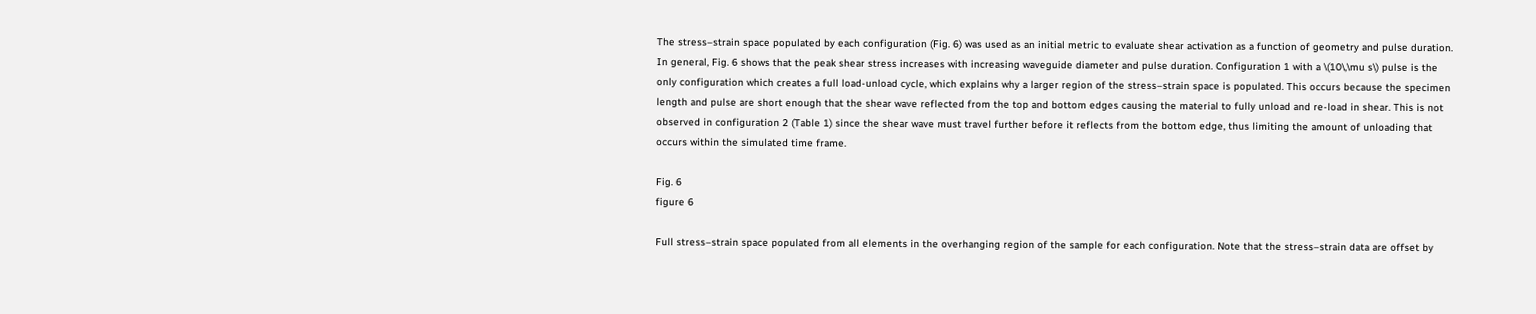The stress–strain space populated by each configuration (Fig. 6) was used as an initial metric to evaluate shear activation as a function of geometry and pulse duration. In general, Fig. 6 shows that the peak shear stress increases with increasing waveguide diameter and pulse duration. Configuration 1 with a \(10\,\mu s\) pulse is the only configuration which creates a full load-unload cycle, which explains why a larger region of the stress–strain space is populated. This occurs because the specimen length and pulse are short enough that the shear wave reflected from the top and bottom edges causing the material to fully unload and re-load in shear. This is not observed in configuration 2 (Table 1) since the shear wave must travel further before it reflects from the bottom edge, thus limiting the amount of unloading that occurs within the simulated time frame.

Fig. 6
figure 6

Full stress–strain space populated from all elements in the overhanging region of the sample for each configuration. Note that the stress–strain data are offset by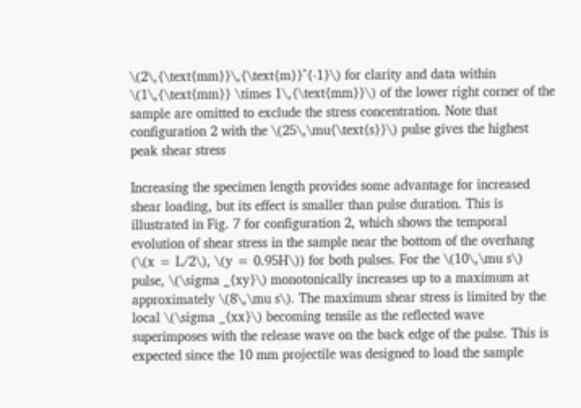\(2\,{\text{mm}}\,{\text{m}}^{-1}\) for clarity and data within \(1\,{\text{mm}} \times 1\,{\text{mm}}\) of the lower right corner of the sample are omitted to exclude the stress concentration. Note that configuration 2 with the \(25\,\mu{\text{s}}\) pulse gives the highest peak shear stress

Increasing the specimen length provides some advantage for increased shear loading, but its effect is smaller than pulse duration. This is illustrated in Fig. 7 for configuration 2, which shows the temporal evolution of shear stress in the sample near the bottom of the overhang (\(x = L/2\), \(y = 0.95H\)) for both pulses. For the \(10\,\mu s\) pulse, \(\sigma _{xy}\) monotonically increases up to a maximum at approximately \(8\,\mu s\). The maximum shear stress is limited by the local \(\sigma _{xx}\) becoming tensile as the reflected wave superimposes with the release wave on the back edge of the pulse. This is expected since the 10 mm projectile was designed to load the sample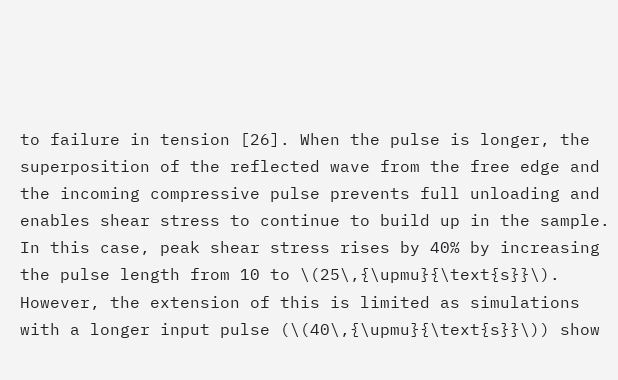to failure in tension [26]. When the pulse is longer, the superposition of the reflected wave from the free edge and the incoming compressive pulse prevents full unloading and enables shear stress to continue to build up in the sample. In this case, peak shear stress rises by 40% by increasing the pulse length from 10 to \(25\,{\upmu}{\text{s}}\). However, the extension of this is limited as simulations with a longer input pulse (\(40\,{\upmu}{\text{s}}\)) show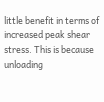little benefit in terms of increased peak shear stress. This is because unloading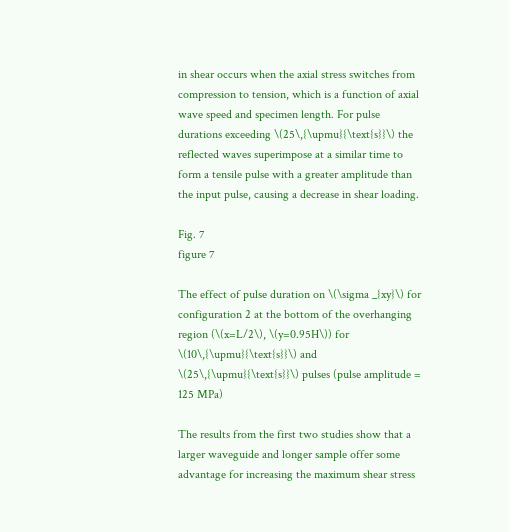in shear occurs when the axial stress switches from compression to tension, which is a function of axial wave speed and specimen length. For pulse durations exceeding \(25\,{\upmu}{\text{s}}\) the reflected waves superimpose at a similar time to form a tensile pulse with a greater amplitude than the input pulse, causing a decrease in shear loading.

Fig. 7
figure 7

The effect of pulse duration on \(\sigma _{xy}\) for configuration 2 at the bottom of the overhanging region (\(x=L/2\), \(y=0.95H\)) for \(10\,{\upmu}{\text{s}}\) and \(25\,{\upmu}{\text{s}}\) pulses (pulse amplitude = 125 MPa)

The results from the first two studies show that a larger waveguide and longer sample offer some advantage for increasing the maximum shear stress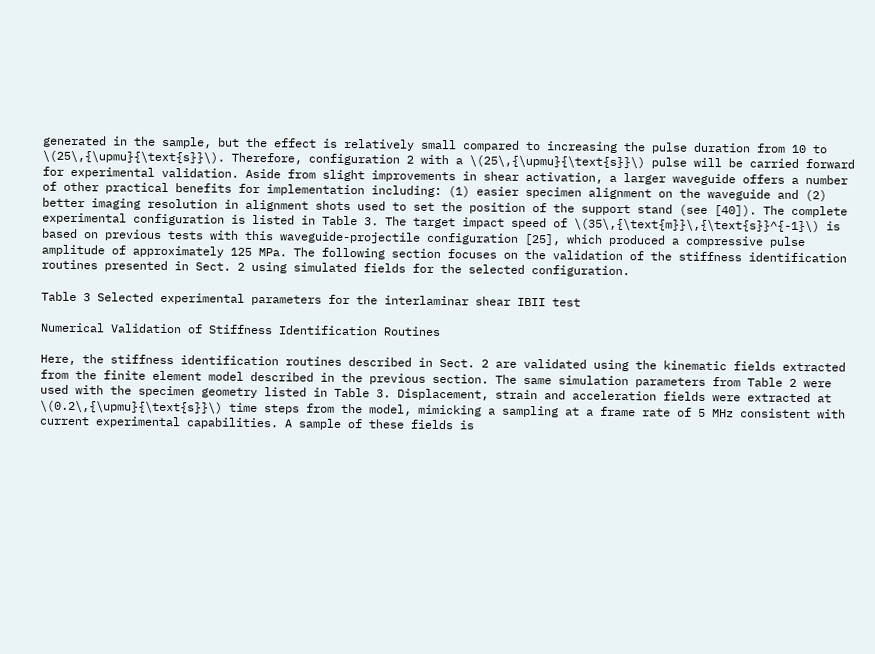generated in the sample, but the effect is relatively small compared to increasing the pulse duration from 10 to \(25\,{\upmu}{\text{s}}\). Therefore, configuration 2 with a \(25\,{\upmu}{\text{s}}\) pulse will be carried forward for experimental validation. Aside from slight improvements in shear activation, a larger waveguide offers a number of other practical benefits for implementation including: (1) easier specimen alignment on the waveguide and (2) better imaging resolution in alignment shots used to set the position of the support stand (see [40]). The complete experimental configuration is listed in Table 3. The target impact speed of \(35\,{\text{m}}\,{\text{s}}^{-1}\) is based on previous tests with this waveguide-projectile configuration [25], which produced a compressive pulse amplitude of approximately 125 MPa. The following section focuses on the validation of the stiffness identification routines presented in Sect. 2 using simulated fields for the selected configuration.

Table 3 Selected experimental parameters for the interlaminar shear IBII test

Numerical Validation of Stiffness Identification Routines

Here, the stiffness identification routines described in Sect. 2 are validated using the kinematic fields extracted from the finite element model described in the previous section. The same simulation parameters from Table 2 were used with the specimen geometry listed in Table 3. Displacement, strain and acceleration fields were extracted at \(0.2\,{\upmu}{\text{s}}\) time steps from the model, mimicking a sampling at a frame rate of 5 MHz consistent with current experimental capabilities. A sample of these fields is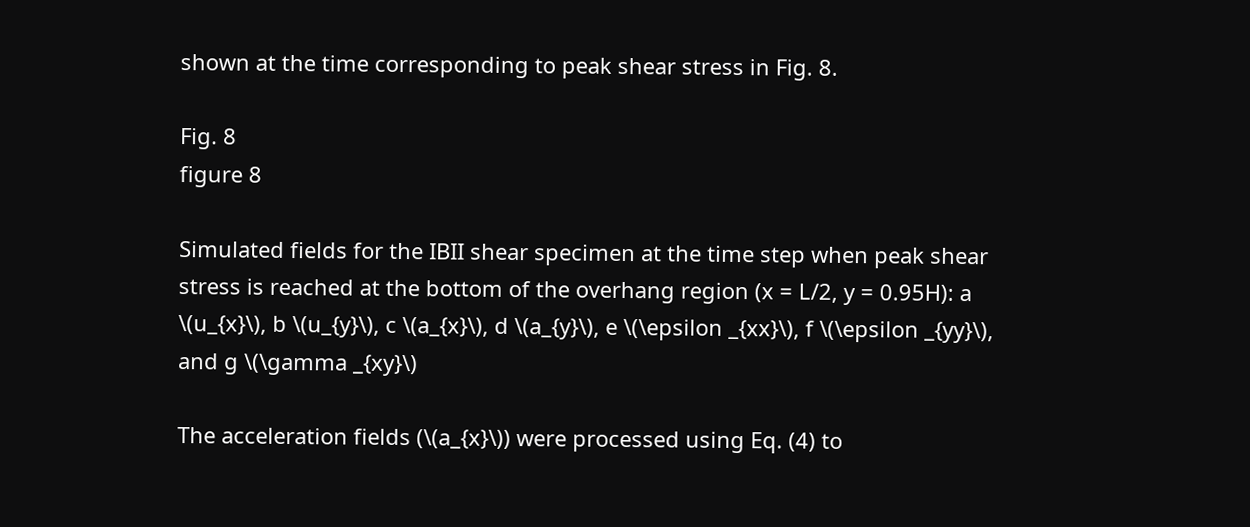shown at the time corresponding to peak shear stress in Fig. 8.

Fig. 8
figure 8

Simulated fields for the IBII shear specimen at the time step when peak shear stress is reached at the bottom of the overhang region (x = L/2, y = 0.95H): a \(u_{x}\), b \(u_{y}\), c \(a_{x}\), d \(a_{y}\), e \(\epsilon _{xx}\), f \(\epsilon _{yy}\), and g \(\gamma _{xy}\)

The acceleration fields (\(a_{x}\)) were processed using Eq. (4) to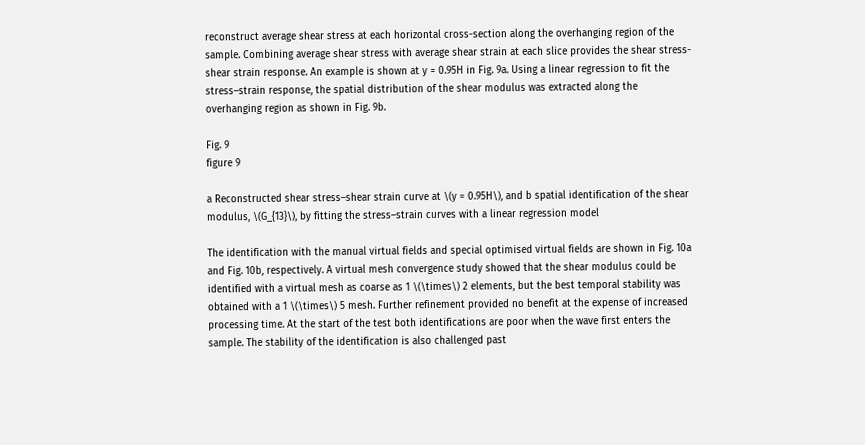reconstruct average shear stress at each horizontal cross-section along the overhanging region of the sample. Combining average shear stress with average shear strain at each slice provides the shear stress-shear strain response. An example is shown at y = 0.95H in Fig. 9a. Using a linear regression to fit the stress–strain response, the spatial distribution of the shear modulus was extracted along the overhanging region as shown in Fig. 9b.

Fig. 9
figure 9

a Reconstructed shear stress–shear strain curve at \(y = 0.95H\), and b spatial identification of the shear modulus, \(G_{13}\), by fitting the stress–strain curves with a linear regression model

The identification with the manual virtual fields and special optimised virtual fields are shown in Fig. 10a and Fig. 10b, respectively. A virtual mesh convergence study showed that the shear modulus could be identified with a virtual mesh as coarse as 1 \(\times\) 2 elements, but the best temporal stability was obtained with a 1 \(\times\) 5 mesh. Further refinement provided no benefit at the expense of increased processing time. At the start of the test both identifications are poor when the wave first enters the sample. The stability of the identification is also challenged past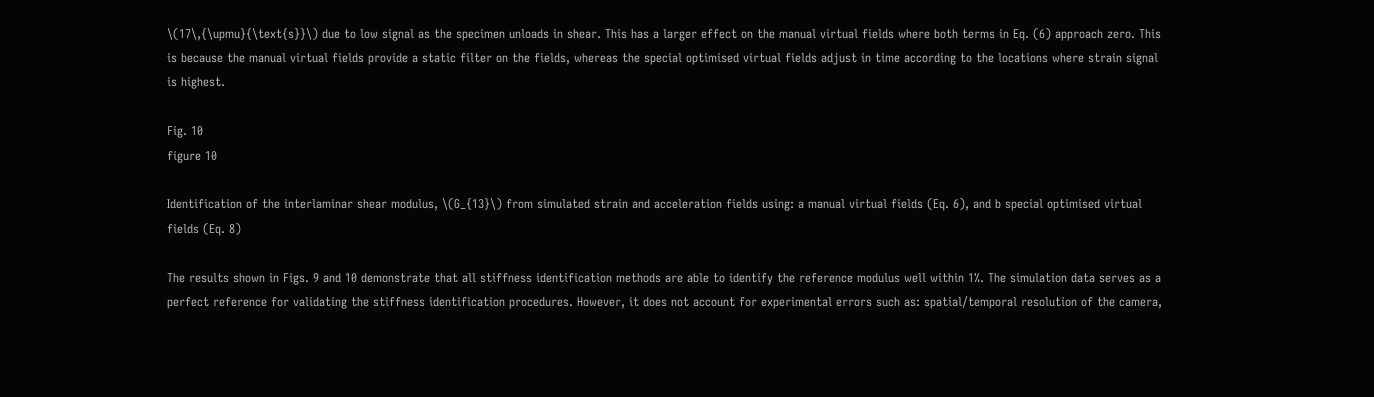\(17\,{\upmu}{\text{s}}\) due to low signal as the specimen unloads in shear. This has a larger effect on the manual virtual fields where both terms in Eq. (6) approach zero. This is because the manual virtual fields provide a static filter on the fields, whereas the special optimised virtual fields adjust in time according to the locations where strain signal is highest.

Fig. 10
figure 10

Identification of the interlaminar shear modulus, \(G_{13}\) from simulated strain and acceleration fields using: a manual virtual fields (Eq. 6), and b special optimised virtual fields (Eq. 8)

The results shown in Figs. 9 and 10 demonstrate that all stiffness identification methods are able to identify the reference modulus well within 1%. The simulation data serves as a perfect reference for validating the stiffness identification procedures. However, it does not account for experimental errors such as: spatial/temporal resolution of the camera,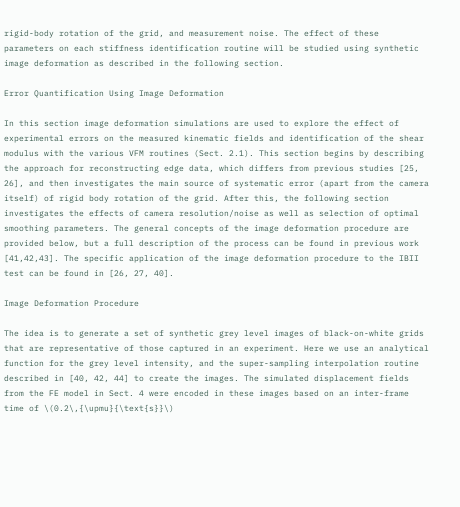rigid-body rotation of the grid, and measurement noise. The effect of these parameters on each stiffness identification routine will be studied using synthetic image deformation as described in the following section.

Error Quantification Using Image Deformation

In this section image deformation simulations are used to explore the effect of experimental errors on the measured kinematic fields and identification of the shear modulus with the various VFM routines (Sect. 2.1). This section begins by describing the approach for reconstructing edge data, which differs from previous studies [25, 26], and then investigates the main source of systematic error (apart from the camera itself) of rigid body rotation of the grid. After this, the following section investigates the effects of camera resolution/noise as well as selection of optimal smoothing parameters. The general concepts of the image deformation procedure are provided below, but a full description of the process can be found in previous work [41,42,43]. The specific application of the image deformation procedure to the IBII test can be found in [26, 27, 40].

Image Deformation Procedure

The idea is to generate a set of synthetic grey level images of black-on-white grids that are representative of those captured in an experiment. Here we use an analytical function for the grey level intensity, and the super-sampling interpolation routine described in [40, 42, 44] to create the images. The simulated displacement fields from the FE model in Sect. 4 were encoded in these images based on an inter-frame time of \(0.2\,{\upmu}{\text{s}}\)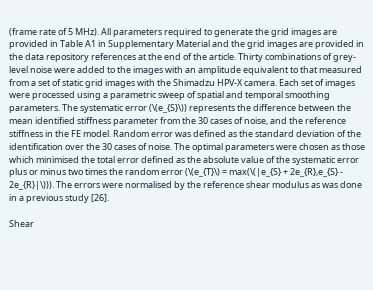(frame rate of 5 MHz). All parameters required to generate the grid images are provided in Table A1 in Supplementary Material and the grid images are provided in the data repository references at the end of the article. Thirty combinations of grey-level noise were added to the images with an amplitude equivalent to that measured from a set of static grid images with the Shimadzu HPV-X camera. Each set of images were processed using a parametric sweep of spatial and temporal smoothing parameters. The systematic error (\(e_{S}\)) represents the difference between the mean identified stiffness parameter from the 30 cases of noise, and the reference stiffness in the FE model. Random error was defined as the standard deviation of the identification over the 30 cases of noise. The optimal parameters were chosen as those which minimised the total error defined as the absolute value of the systematic error plus or minus two times the random error (\(e_{T}\) = max(\(|e_{S} + 2e_{R},e_{S} - 2e_{R}|\))). The errors were normalised by the reference shear modulus as was done in a previous study [26].

Shear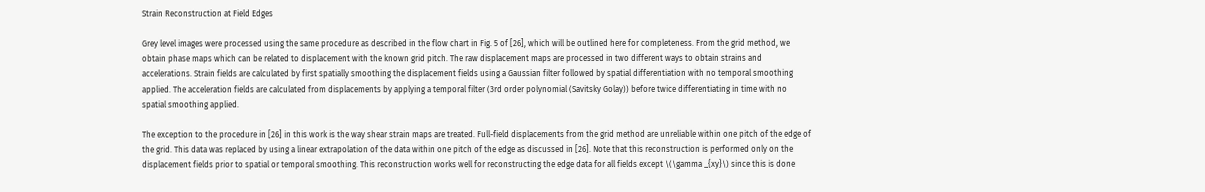Strain Reconstruction at Field Edges

Grey level images were processed using the same procedure as described in the flow chart in Fig. 5 of [26], which will be outlined here for completeness. From the grid method, we obtain phase maps which can be related to displacement with the known grid pitch. The raw displacement maps are processed in two different ways to obtain strains and accelerations. Strain fields are calculated by first spatially smoothing the displacement fields using a Gaussian filter followed by spatial differentiation with no temporal smoothing applied. The acceleration fields are calculated from displacements by applying a temporal filter (3rd order polynomial (Savitsky Golay)) before twice differentiating in time with no spatial smoothing applied.

The exception to the procedure in [26] in this work is the way shear strain maps are treated. Full-field displacements from the grid method are unreliable within one pitch of the edge of the grid. This data was replaced by using a linear extrapolation of the data within one pitch of the edge as discussed in [26]. Note that this reconstruction is performed only on the displacement fields prior to spatial or temporal smoothing. This reconstruction works well for reconstructing the edge data for all fields except \(\gamma _{xy}\) since this is done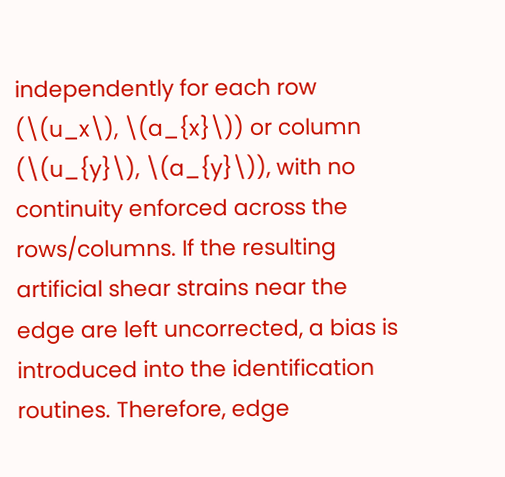independently for each row (\(u_x\), \(a_{x}\)) or column (\(u_{y}\), \(a_{y}\)), with no continuity enforced across the rows/columns. If the resulting artificial shear strains near the edge are left uncorrected, a bias is introduced into the identification routines. Therefore, edge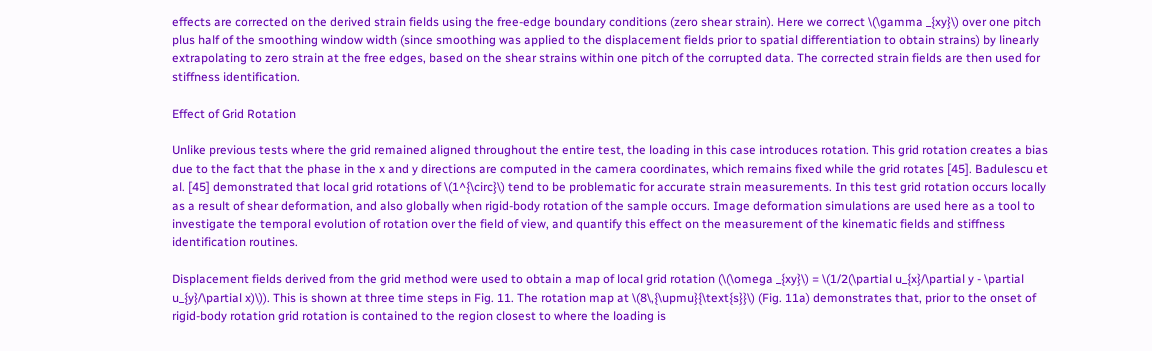effects are corrected on the derived strain fields using the free-edge boundary conditions (zero shear strain). Here we correct \(\gamma _{xy}\) over one pitch plus half of the smoothing window width (since smoothing was applied to the displacement fields prior to spatial differentiation to obtain strains) by linearly extrapolating to zero strain at the free edges, based on the shear strains within one pitch of the corrupted data. The corrected strain fields are then used for stiffness identification.

Effect of Grid Rotation

Unlike previous tests where the grid remained aligned throughout the entire test, the loading in this case introduces rotation. This grid rotation creates a bias due to the fact that the phase in the x and y directions are computed in the camera coordinates, which remains fixed while the grid rotates [45]. Badulescu et al. [45] demonstrated that local grid rotations of \(1^{\circ}\) tend to be problematic for accurate strain measurements. In this test grid rotation occurs locally as a result of shear deformation, and also globally when rigid-body rotation of the sample occurs. Image deformation simulations are used here as a tool to investigate the temporal evolution of rotation over the field of view, and quantify this effect on the measurement of the kinematic fields and stiffness identification routines.

Displacement fields derived from the grid method were used to obtain a map of local grid rotation (\(\omega _{xy}\) = \(1/2(\partial u_{x}/\partial y - \partial u_{y}/\partial x)\)). This is shown at three time steps in Fig. 11. The rotation map at \(8\,{\upmu}{\text{s}}\) (Fig. 11a) demonstrates that, prior to the onset of rigid-body rotation grid rotation is contained to the region closest to where the loading is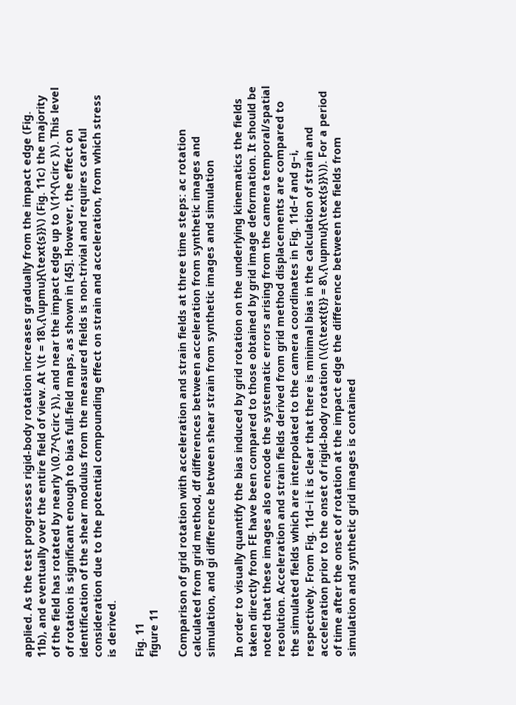applied. As the test progresses rigid-body rotation increases gradually from the impact edge (Fig. 11b), and eventually over the entire field of view. At \(t = 18\,{\upmu}{\text{s}}\) (Fig. 11c) the majority of the field has rotated by nearly \(0.7^{\circ }\), and near the impact edge up to \(1^{\circ }\). This level of rotation is significant enough to bias full-field maps, as shown in [45]. However, the effect on identification of the shear modulus from the measured fields is non-trivial and requires careful consideration due to the potential compounding effect on strain and acceleration, from which stress is derived.

Fig. 11
figure 11

Comparison of grid rotation with acceleration and strain fields at three time steps: ac rotation calculated from grid method, df differences between acceleration from synthetic images and simulation, and gi difference between shear strain from synthetic images and simulation

In order to visually quantify the bias induced by grid rotation on the underlying kinematics the fields taken directly from FE have been compared to those obtained by grid image deformation. It should be noted that these images also encode the systematic errors arising from the camera temporal/spatial resolution. Acceleration and strain fields derived from grid method displacements are compared to the simulated fields which are interpolated to the camera coordinates in Fig. 11d–f and g–i, respectively. From Fig. 11d–i it is clear that there is minimal bias in the calculation of strain and acceleration prior to the onset of rigid-body rotation (\({\text{t}} = 8\,{\upmu}{\text{s}}\)). For a period of time after the onset of rotation at the impact edge the difference between the fields from simulation and synthetic grid images is contained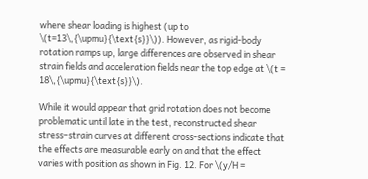where shear loading is highest (up to \(t=13\,{\upmu}{\text{s}}\)). However, as rigid-body rotation ramps up, large differences are observed in shear strain fields and acceleration fields near the top edge at \(t = 18\,{\upmu}{\text{s}}\).

While it would appear that grid rotation does not become problematic until late in the test, reconstructed shear stress–strain curves at different cross-sections indicate that the effects are measurable early on and that the effect varies with position as shown in Fig. 12. For \(y/H =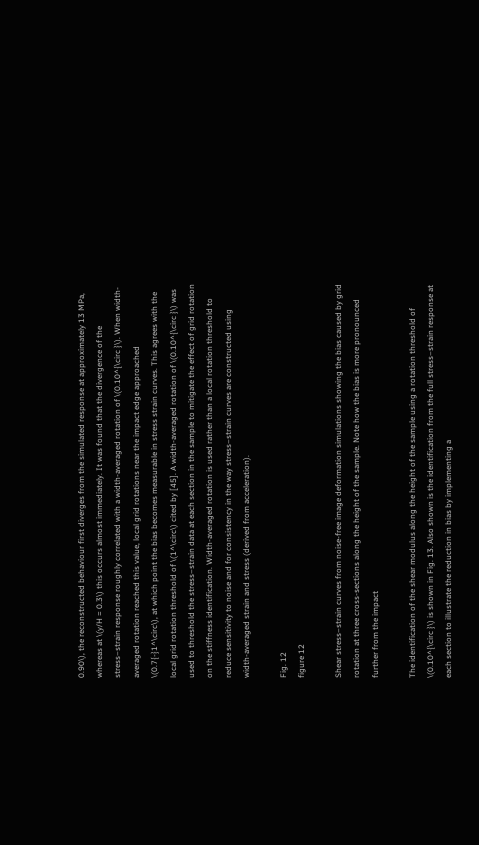0.90\), the reconstructed behaviour first diverges from the simulated response at approximately 13 MPa, whereas at \(y/H = 0.3\) this occurs almost immediately. It was found that the divergence of the stress–strain response roughly correlated with a width-averaged rotation of \(0.10^{\circ }\). When width-averaged rotation reached this value, local grid rotations near the impact edge approached \(0.7{-}1^\circ\), at which point the bias becomes measurable in stress strain curves. This agrees with the local grid rotation threshold of \(1^\circ\) cited by [45]. A width-averaged rotation of \(0.10^{\circ }\) was used to threshold the stress–strain data at each section in the sample to mitigate the effect of grid rotation on the stiffness identification. Width-averaged rotation is used rather than a local rotation threshold to reduce sensitivity to noise and for consistency in the way stress–strain curves are constructed using width-averaged strain and stress (derived from acceleration).

Fig. 12
figure 12

Shear stress–strain curves from noise-free image deformation simulations showing the bias caused by grid rotation at three cross-sections along the height of the sample. Note how the bias is more pronounced further from the impact

The identification of the shear modulus along the height of the sample using a rotation threshold of \(0.10^{\circ }\) is shown in Fig. 13. Also shown is the identification from the full stress–strain response at each section to illustrate the reduction in bias by implementing a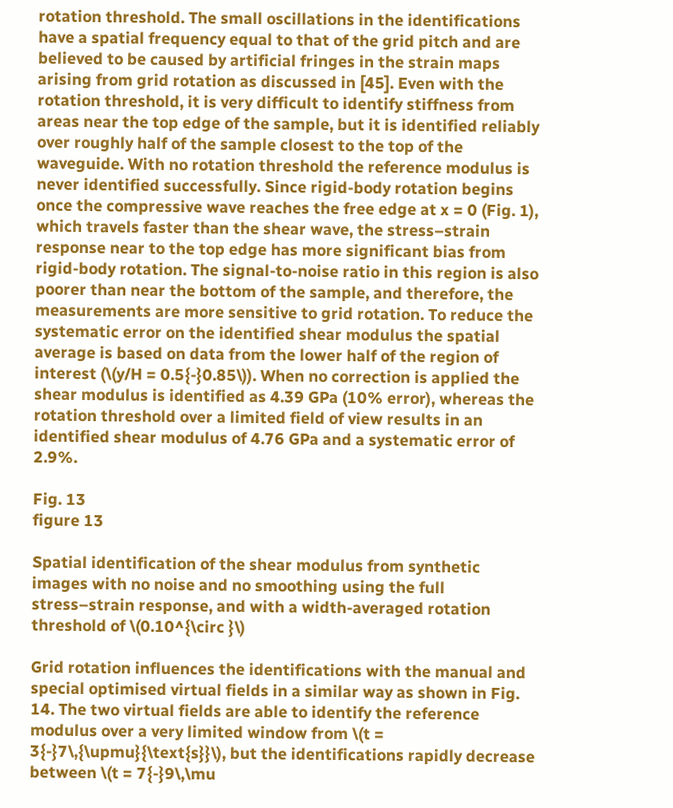rotation threshold. The small oscillations in the identifications have a spatial frequency equal to that of the grid pitch and are believed to be caused by artificial fringes in the strain maps arising from grid rotation as discussed in [45]. Even with the rotation threshold, it is very difficult to identify stiffness from areas near the top edge of the sample, but it is identified reliably over roughly half of the sample closest to the top of the waveguide. With no rotation threshold the reference modulus is never identified successfully. Since rigid-body rotation begins once the compressive wave reaches the free edge at x = 0 (Fig. 1), which travels faster than the shear wave, the stress–strain response near to the top edge has more significant bias from rigid-body rotation. The signal-to-noise ratio in this region is also poorer than near the bottom of the sample, and therefore, the measurements are more sensitive to grid rotation. To reduce the systematic error on the identified shear modulus the spatial average is based on data from the lower half of the region of interest (\(y/H = 0.5{-}0.85\)). When no correction is applied the shear modulus is identified as 4.39 GPa (10% error), whereas the rotation threshold over a limited field of view results in an identified shear modulus of 4.76 GPa and a systematic error of 2.9%.

Fig. 13
figure 13

Spatial identification of the shear modulus from synthetic images with no noise and no smoothing using the full stress–strain response, and with a width-averaged rotation threshold of \(0.10^{\circ }\)

Grid rotation influences the identifications with the manual and special optimised virtual fields in a similar way as shown in Fig. 14. The two virtual fields are able to identify the reference modulus over a very limited window from \(t = 3{-}7\,{\upmu}{\text{s}}\), but the identifications rapidly decrease between \(t = 7{-}9\,\mu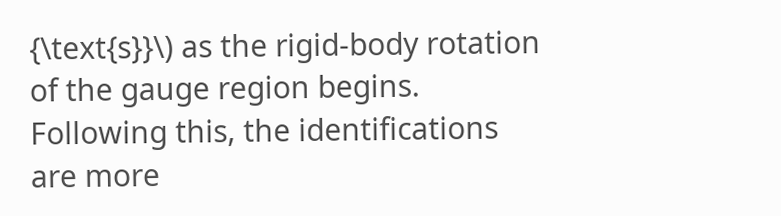{\text{s}}\) as the rigid-body rotation of the gauge region begins. Following this, the identifications are more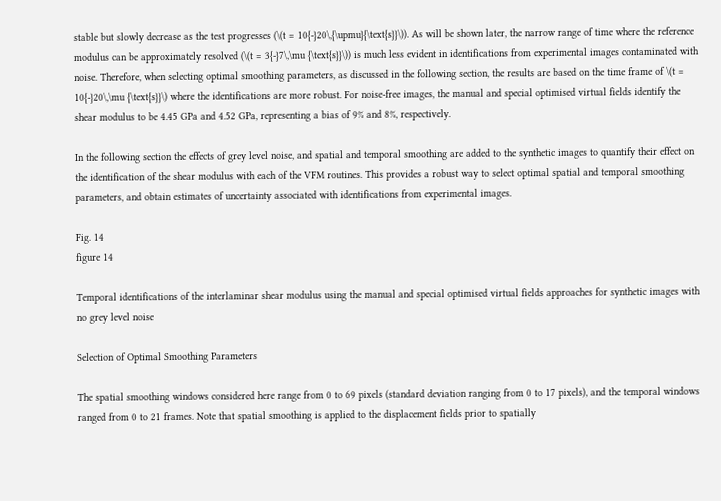stable but slowly decrease as the test progresses (\(t = 10{-}20\,{\upmu}{\text{s}}\)). As will be shown later, the narrow range of time where the reference modulus can be approximately resolved (\(t = 3{-}7\,\mu {\text{s}}\)) is much less evident in identifications from experimental images contaminated with noise. Therefore, when selecting optimal smoothing parameters, as discussed in the following section, the results are based on the time frame of \(t = 10{-}20\,\mu {\text{s}}\) where the identifications are more robust. For noise-free images, the manual and special optimised virtual fields identify the shear modulus to be 4.45 GPa and 4.52 GPa, representing a bias of 9% and 8%, respectively.

In the following section the effects of grey level noise, and spatial and temporal smoothing are added to the synthetic images to quantify their effect on the identification of the shear modulus with each of the VFM routines. This provides a robust way to select optimal spatial and temporal smoothing parameters, and obtain estimates of uncertainty associated with identifications from experimental images.

Fig. 14
figure 14

Temporal identifications of the interlaminar shear modulus using the manual and special optimised virtual fields approaches for synthetic images with no grey level noise

Selection of Optimal Smoothing Parameters

The spatial smoothing windows considered here range from 0 to 69 pixels (standard deviation ranging from 0 to 17 pixels), and the temporal windows ranged from 0 to 21 frames. Note that spatial smoothing is applied to the displacement fields prior to spatially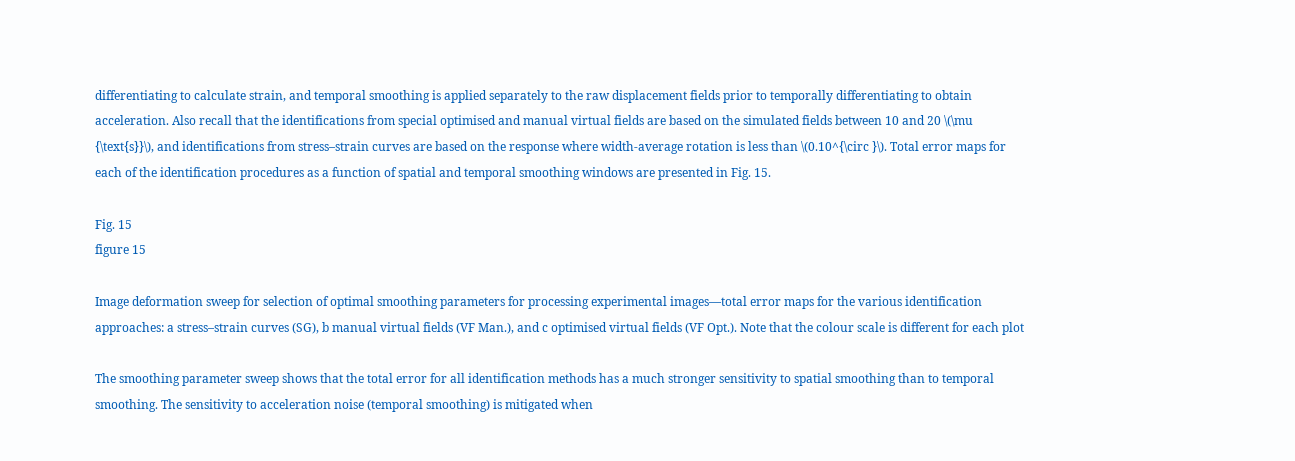differentiating to calculate strain, and temporal smoothing is applied separately to the raw displacement fields prior to temporally differentiating to obtain acceleration. Also recall that the identifications from special optimised and manual virtual fields are based on the simulated fields between 10 and 20 \(\mu {\text{s}}\), and identifications from stress–strain curves are based on the response where width-average rotation is less than \(0.10^{\circ }\). Total error maps for each of the identification procedures as a function of spatial and temporal smoothing windows are presented in Fig. 15.

Fig. 15
figure 15

Image deformation sweep for selection of optimal smoothing parameters for processing experimental images—total error maps for the various identification approaches: a stress–strain curves (SG), b manual virtual fields (VF Man.), and c optimised virtual fields (VF Opt.). Note that the colour scale is different for each plot

The smoothing parameter sweep shows that the total error for all identification methods has a much stronger sensitivity to spatial smoothing than to temporal smoothing. The sensitivity to acceleration noise (temporal smoothing) is mitigated when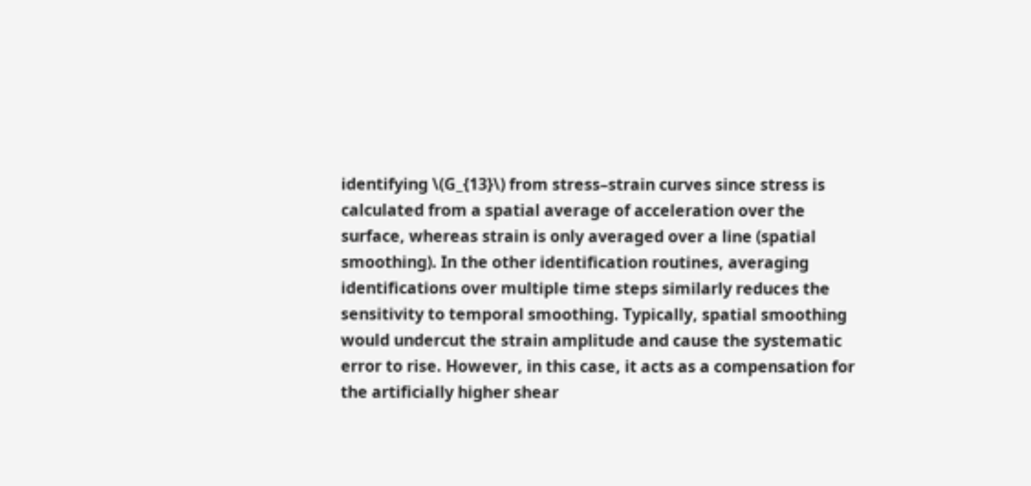identifying \(G_{13}\) from stress–strain curves since stress is calculated from a spatial average of acceleration over the surface, whereas strain is only averaged over a line (spatial smoothing). In the other identification routines, averaging identifications over multiple time steps similarly reduces the sensitivity to temporal smoothing. Typically, spatial smoothing would undercut the strain amplitude and cause the systematic error to rise. However, in this case, it acts as a compensation for the artificially higher shear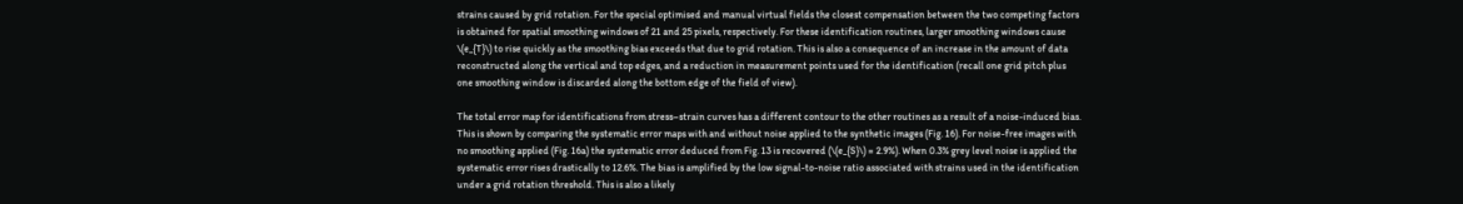strains caused by grid rotation. For the special optimised and manual virtual fields the closest compensation between the two competing factors is obtained for spatial smoothing windows of 21 and 25 pixels, respectively. For these identification routines, larger smoothing windows cause \(e_{T}\) to rise quickly as the smoothing bias exceeds that due to grid rotation. This is also a consequence of an increase in the amount of data reconstructed along the vertical and top edges, and a reduction in measurement points used for the identification (recall one grid pitch plus one smoothing window is discarded along the bottom edge of the field of view).

The total error map for identifications from stress–strain curves has a different contour to the other routines as a result of a noise-induced bias. This is shown by comparing the systematic error maps with and without noise applied to the synthetic images (Fig. 16). For noise-free images with no smoothing applied (Fig. 16a) the systematic error deduced from Fig. 13 is recovered (\(e_{S}\) = 2.9%). When 0.3% grey level noise is applied the systematic error rises drastically to 12.6%. The bias is amplified by the low signal-to-noise ratio associated with strains used in the identification under a grid rotation threshold. This is also a likely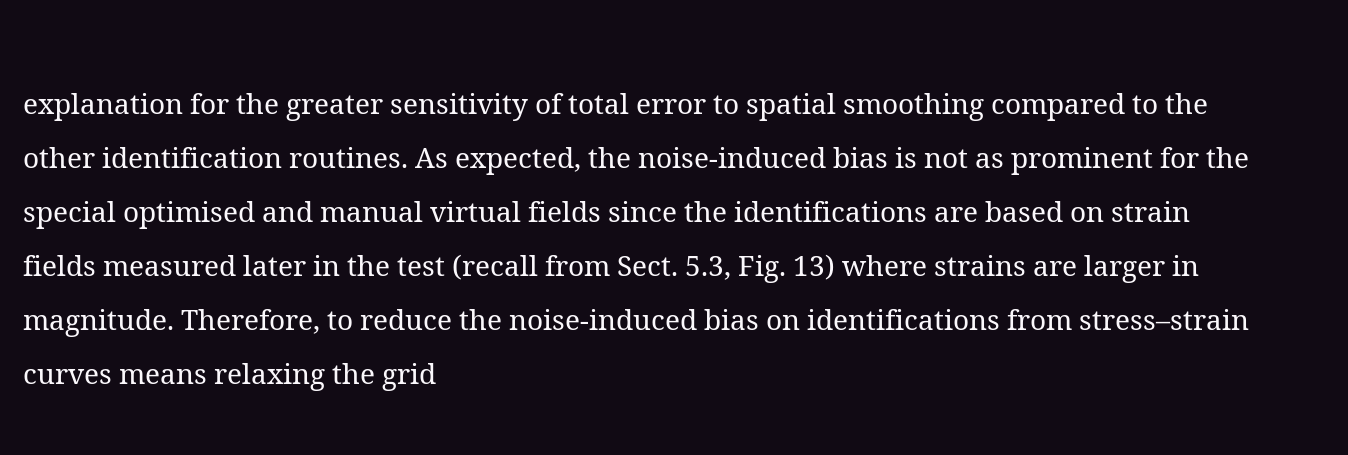explanation for the greater sensitivity of total error to spatial smoothing compared to the other identification routines. As expected, the noise-induced bias is not as prominent for the special optimised and manual virtual fields since the identifications are based on strain fields measured later in the test (recall from Sect. 5.3, Fig. 13) where strains are larger in magnitude. Therefore, to reduce the noise-induced bias on identifications from stress–strain curves means relaxing the grid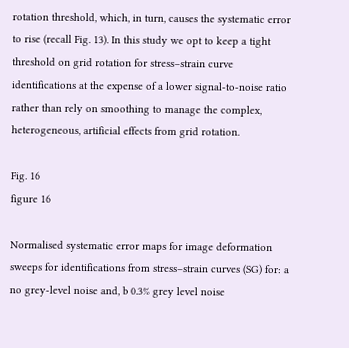rotation threshold, which, in turn, causes the systematic error to rise (recall Fig. 13). In this study we opt to keep a tight threshold on grid rotation for stress–strain curve identifications at the expense of a lower signal-to-noise ratio rather than rely on smoothing to manage the complex, heterogeneous, artificial effects from grid rotation.

Fig. 16
figure 16

Normalised systematic error maps for image deformation sweeps for identifications from stress–strain curves (SG) for: a no grey-level noise and, b 0.3% grey level noise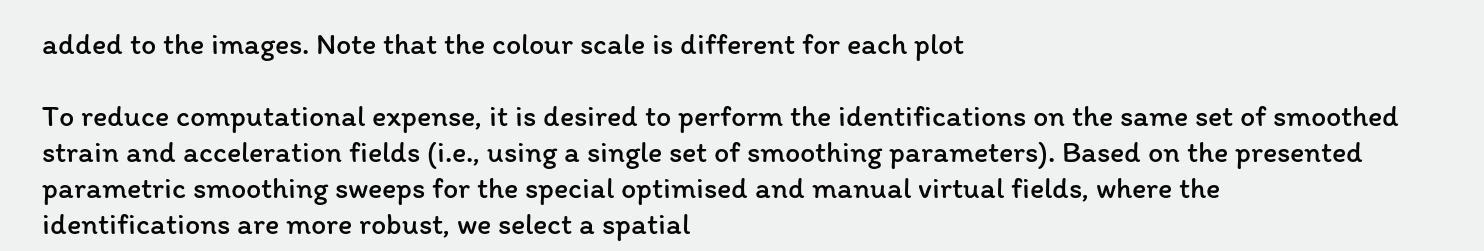added to the images. Note that the colour scale is different for each plot

To reduce computational expense, it is desired to perform the identifications on the same set of smoothed strain and acceleration fields (i.e., using a single set of smoothing parameters). Based on the presented parametric smoothing sweeps for the special optimised and manual virtual fields, where the identifications are more robust, we select a spatial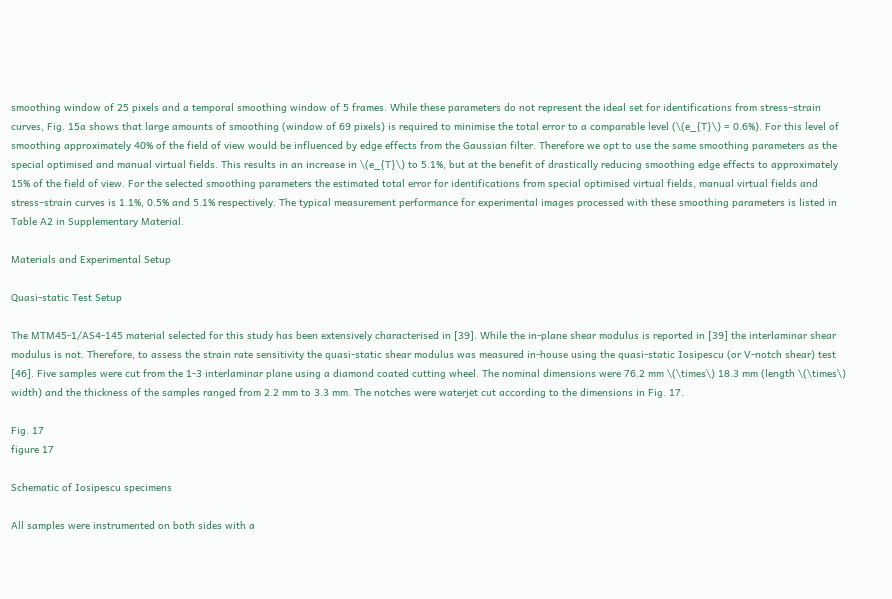smoothing window of 25 pixels and a temporal smoothing window of 5 frames. While these parameters do not represent the ideal set for identifications from stress–strain curves, Fig. 15a shows that large amounts of smoothing (window of 69 pixels) is required to minimise the total error to a comparable level (\(e_{T}\) = 0.6%). For this level of smoothing approximately 40% of the field of view would be influenced by edge effects from the Gaussian filter. Therefore we opt to use the same smoothing parameters as the special optimised and manual virtual fields. This results in an increase in \(e_{T}\) to 5.1%, but at the benefit of drastically reducing smoothing edge effects to approximately 15% of the field of view. For the selected smoothing parameters the estimated total error for identifications from special optimised virtual fields, manual virtual fields and stress–strain curves is 1.1%, 0.5% and 5.1% respectively. The typical measurement performance for experimental images processed with these smoothing parameters is listed in Table A2 in Supplementary Material.

Materials and Experimental Setup

Quasi-static Test Setup

The MTM45-1/AS4-145 material selected for this study has been extensively characterised in [39]. While the in-plane shear modulus is reported in [39] the interlaminar shear modulus is not. Therefore, to assess the strain rate sensitivity the quasi-static shear modulus was measured in-house using the quasi-static Iosipescu (or V-notch shear) test [46]. Five samples were cut from the 1-3 interlaminar plane using a diamond coated cutting wheel. The nominal dimensions were 76.2 mm \(\times\) 18.3 mm (length \(\times\) width) and the thickness of the samples ranged from 2.2 mm to 3.3 mm. The notches were waterjet cut according to the dimensions in Fig. 17.

Fig. 17
figure 17

Schematic of Iosipescu specimens

All samples were instrumented on both sides with a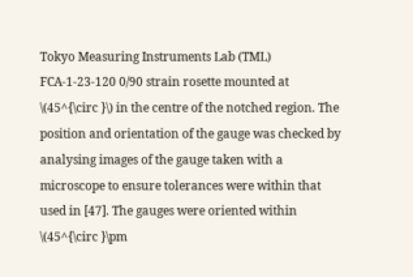Tokyo Measuring Instruments Lab (TML) FCA-1-23-120 0/90 strain rosette mounted at \(45^{\circ }\) in the centre of the notched region. The position and orientation of the gauge was checked by analysing images of the gauge taken with a microscope to ensure tolerances were within that used in [47]. The gauges were oriented within \(45^{\circ }\pm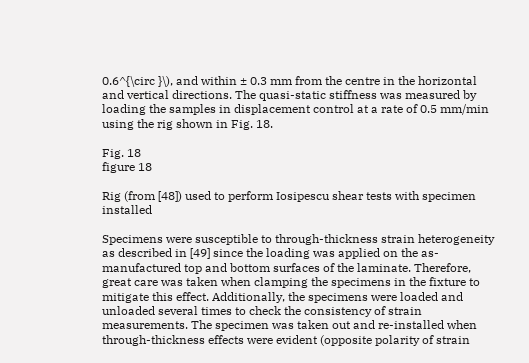0.6^{\circ }\), and within ± 0.3 mm from the centre in the horizontal and vertical directions. The quasi-static stiffness was measured by loading the samples in displacement control at a rate of 0.5 mm/min using the rig shown in Fig. 18.

Fig. 18
figure 18

Rig (from [48]) used to perform Iosipescu shear tests with specimen installed

Specimens were susceptible to through-thickness strain heterogeneity as described in [49] since the loading was applied on the as-manufactured top and bottom surfaces of the laminate. Therefore, great care was taken when clamping the specimens in the fixture to mitigate this effect. Additionally, the specimens were loaded and unloaded several times to check the consistency of strain measurements. The specimen was taken out and re-installed when through-thickness effects were evident (opposite polarity of strain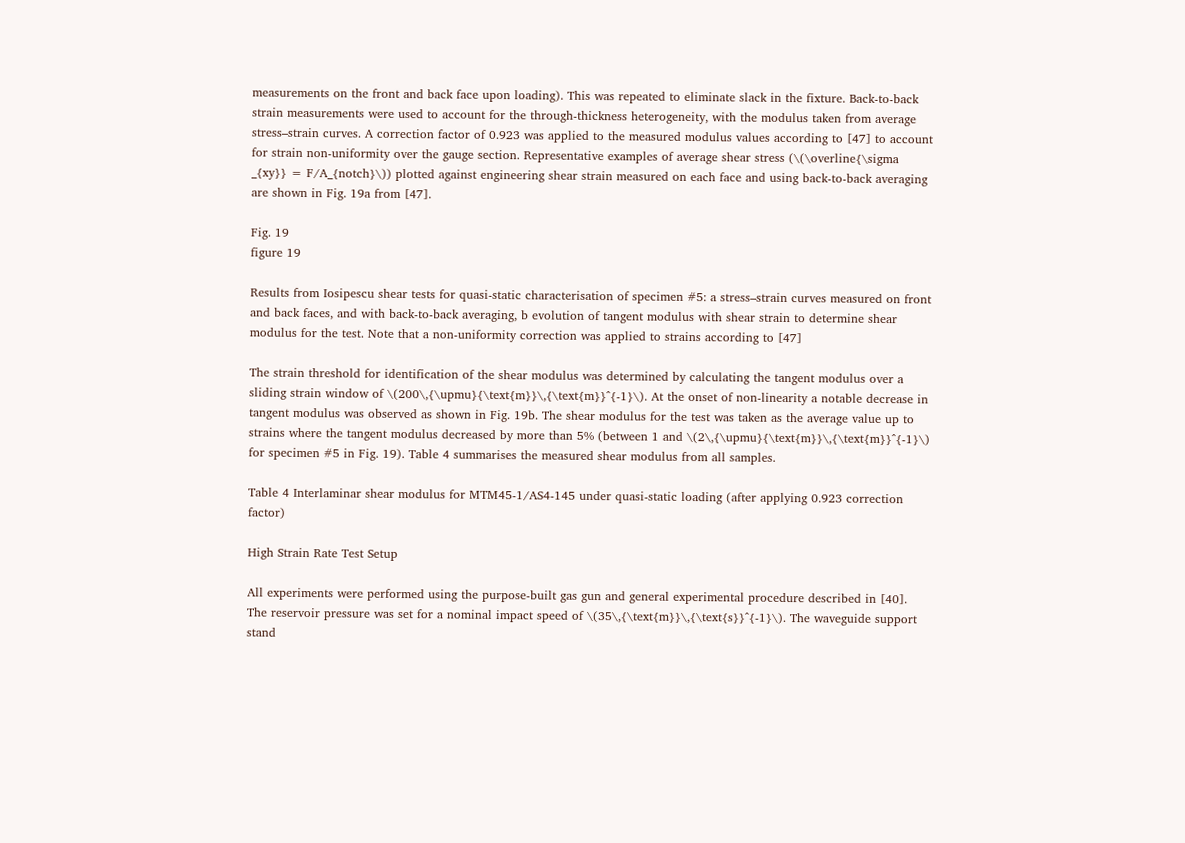measurements on the front and back face upon loading). This was repeated to eliminate slack in the fixture. Back-to-back strain measurements were used to account for the through-thickness heterogeneity, with the modulus taken from average stress–strain curves. A correction factor of 0.923 was applied to the measured modulus values according to [47] to account for strain non-uniformity over the gauge section. Representative examples of average shear stress (\(\overline{\sigma _{xy}} = F/A_{notch}\)) plotted against engineering shear strain measured on each face and using back-to-back averaging are shown in Fig. 19a from [47].

Fig. 19
figure 19

Results from Iosipescu shear tests for quasi-static characterisation of specimen #5: a stress–strain curves measured on front and back faces, and with back-to-back averaging, b evolution of tangent modulus with shear strain to determine shear modulus for the test. Note that a non-uniformity correction was applied to strains according to [47]

The strain threshold for identification of the shear modulus was determined by calculating the tangent modulus over a sliding strain window of \(200\,{\upmu}{\text{m}}\,{\text{m}}^{-1}\). At the onset of non-linearity a notable decrease in tangent modulus was observed as shown in Fig. 19b. The shear modulus for the test was taken as the average value up to strains where the tangent modulus decreased by more than 5% (between 1 and \(2\,{\upmu}{\text{m}}\,{\text{m}}^{-1}\) for specimen #5 in Fig. 19). Table 4 summarises the measured shear modulus from all samples.

Table 4 Interlaminar shear modulus for MTM45-1/AS4-145 under quasi-static loading (after applying 0.923 correction factor)

High Strain Rate Test Setup

All experiments were performed using the purpose-built gas gun and general experimental procedure described in [40]. The reservoir pressure was set for a nominal impact speed of \(35\,{\text{m}}\,{\text{s}}^{-1}\). The waveguide support stand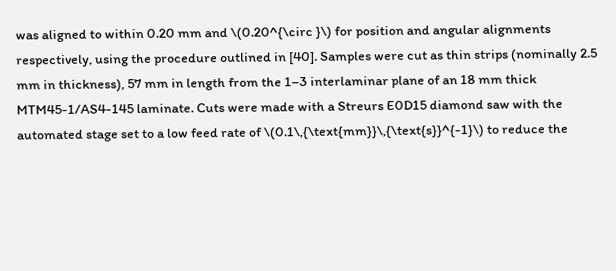was aligned to within 0.20 mm and \(0.20^{\circ }\) for position and angular alignments respectively, using the procedure outlined in [40]. Samples were cut as thin strips (nominally 2.5 mm in thickness), 57 mm in length from the 1–3 interlaminar plane of an 18 mm thick MTM45-1/AS4-145 laminate. Cuts were made with a Streurs E0D15 diamond saw with the automated stage set to a low feed rate of \(0.1\,{\text{mm}}\,{\text{s}}^{-1}\) to reduce the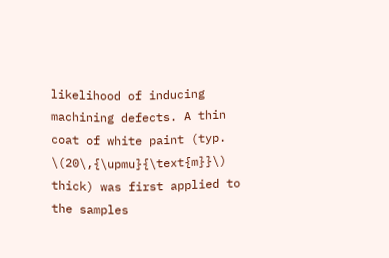likelihood of inducing machining defects. A thin coat of white paint (typ. \(20\,{\upmu}{\text{m}}\) thick) was first applied to the samples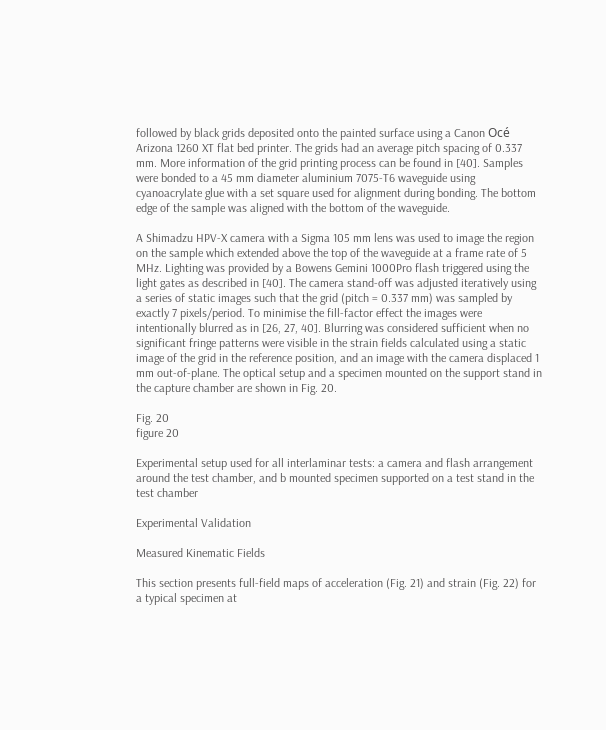followed by black grids deposited onto the painted surface using a Canon Océ Arizona 1260 XT flat bed printer. The grids had an average pitch spacing of 0.337 mm. More information of the grid printing process can be found in [40]. Samples were bonded to a 45 mm diameter aluminium 7075-T6 waveguide using cyanoacrylate glue with a set square used for alignment during bonding. The bottom edge of the sample was aligned with the bottom of the waveguide.

A Shimadzu HPV-X camera with a Sigma 105 mm lens was used to image the region on the sample which extended above the top of the waveguide at a frame rate of 5 MHz. Lighting was provided by a Bowens Gemini 1000Pro flash triggered using the light gates as described in [40]. The camera stand-off was adjusted iteratively using a series of static images such that the grid (pitch = 0.337 mm) was sampled by exactly 7 pixels/period. To minimise the fill-factor effect the images were intentionally blurred as in [26, 27, 40]. Blurring was considered sufficient when no significant fringe patterns were visible in the strain fields calculated using a static image of the grid in the reference position, and an image with the camera displaced 1 mm out-of-plane. The optical setup and a specimen mounted on the support stand in the capture chamber are shown in Fig. 20.

Fig. 20
figure 20

Experimental setup used for all interlaminar tests: a camera and flash arrangement around the test chamber, and b mounted specimen supported on a test stand in the test chamber

Experimental Validation

Measured Kinematic Fields

This section presents full-field maps of acceleration (Fig. 21) and strain (Fig. 22) for a typical specimen at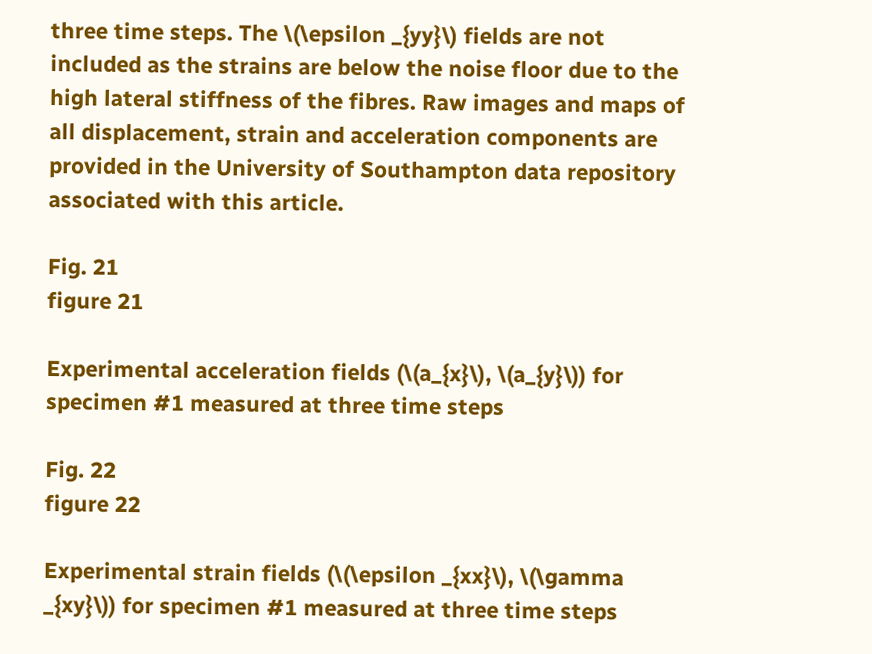three time steps. The \(\epsilon _{yy}\) fields are not included as the strains are below the noise floor due to the high lateral stiffness of the fibres. Raw images and maps of all displacement, strain and acceleration components are provided in the University of Southampton data repository associated with this article.

Fig. 21
figure 21

Experimental acceleration fields (\(a_{x}\), \(a_{y}\)) for specimen #1 measured at three time steps

Fig. 22
figure 22

Experimental strain fields (\(\epsilon _{xx}\), \(\gamma _{xy}\)) for specimen #1 measured at three time steps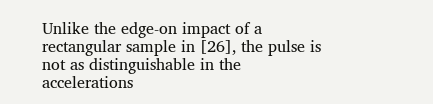Unlike the edge-on impact of a rectangular sample in [26], the pulse is not as distinguishable in the accelerations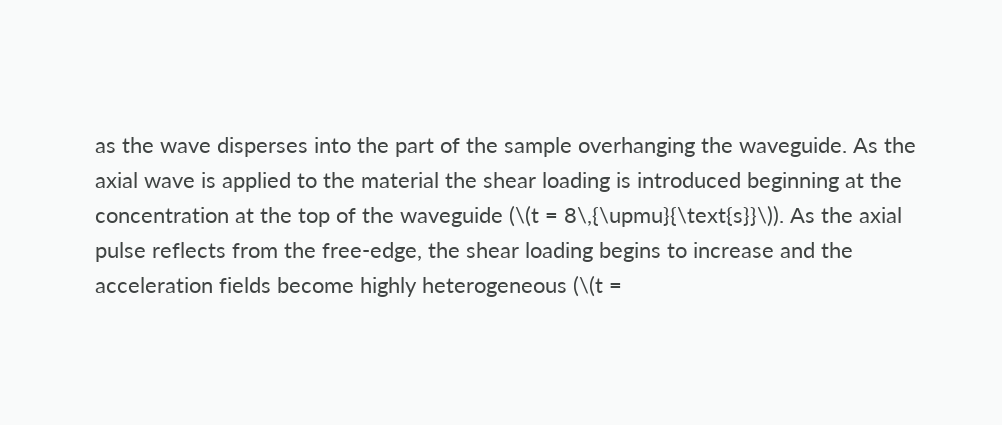as the wave disperses into the part of the sample overhanging the waveguide. As the axial wave is applied to the material the shear loading is introduced beginning at the concentration at the top of the waveguide (\(t = 8\,{\upmu}{\text{s}}\)). As the axial pulse reflects from the free-edge, the shear loading begins to increase and the acceleration fields become highly heterogeneous (\(t =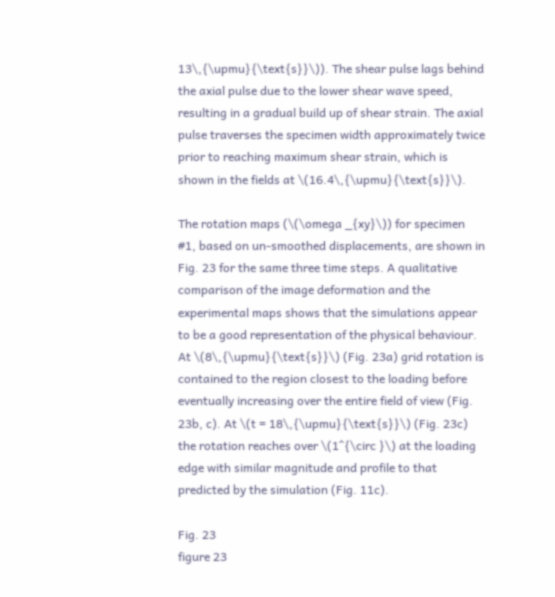13\,{\upmu}{\text{s}}\)). The shear pulse lags behind the axial pulse due to the lower shear wave speed, resulting in a gradual build up of shear strain. The axial pulse traverses the specimen width approximately twice prior to reaching maximum shear strain, which is shown in the fields at \(16.4\,{\upmu}{\text{s}}\).

The rotation maps (\(\omega _{xy}\)) for specimen #1, based on un-smoothed displacements, are shown in Fig. 23 for the same three time steps. A qualitative comparison of the image deformation and the experimental maps shows that the simulations appear to be a good representation of the physical behaviour. At \(8\,{\upmu}{\text{s}}\) (Fig. 23a) grid rotation is contained to the region closest to the loading before eventually increasing over the entire field of view (Fig. 23b, c). At \(t = 18\,{\upmu}{\text{s}}\) (Fig. 23c) the rotation reaches over \(1^{\circ }\) at the loading edge with similar magnitude and profile to that predicted by the simulation (Fig. 11c).

Fig. 23
figure 23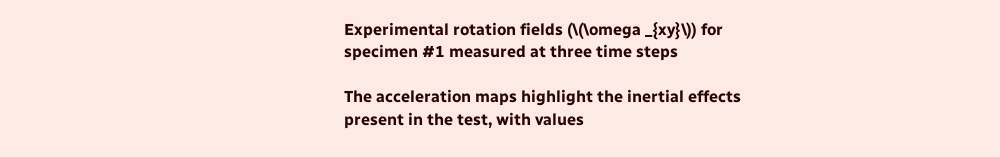Experimental rotation fields (\(\omega _{xy}\)) for specimen #1 measured at three time steps

The acceleration maps highlight the inertial effects present in the test, with values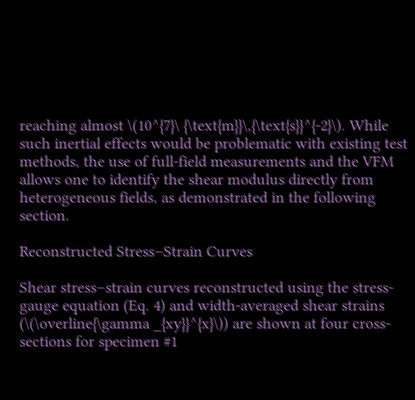reaching almost \(10^{7}\ {\text{m}}\,{\text{s}}^{-2}\). While such inertial effects would be problematic with existing test methods, the use of full-field measurements and the VFM allows one to identify the shear modulus directly from heterogeneous fields, as demonstrated in the following section.

Reconstructed Stress–Strain Curves

Shear stress–strain curves reconstructed using the stress-gauge equation (Eq. 4) and width-averaged shear strains (\(\overline{\gamma _{xy}}^{x}\)) are shown at four cross-sections for specimen #1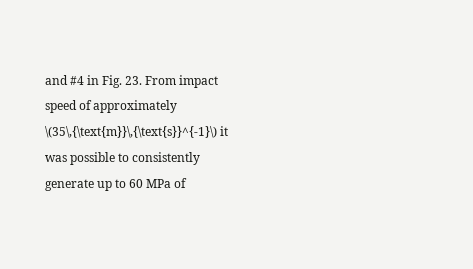and #4 in Fig. 23. From impact speed of approximately \(35\,{\text{m}}\,{\text{s}}^{-1}\) it was possible to consistently generate up to 60 MPa of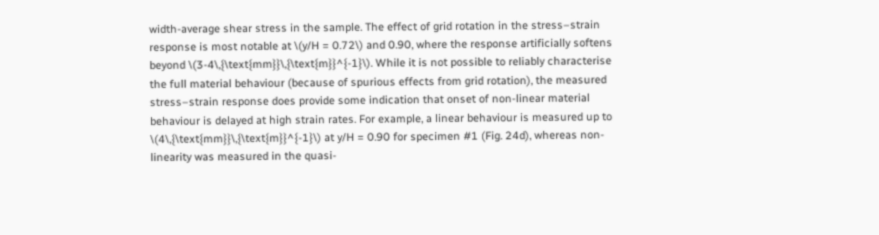width-average shear stress in the sample. The effect of grid rotation in the stress–strain response is most notable at \(y/H = 0.72\) and 0.90, where the response artificially softens beyond \(3-4\,{\text{mm}}\,{\text{m}}^{-1}\). While it is not possible to reliably characterise the full material behaviour (because of spurious effects from grid rotation), the measured stress–strain response does provide some indication that onset of non-linear material behaviour is delayed at high strain rates. For example, a linear behaviour is measured up to \(4\,{\text{mm}}\,{\text{m}}^{-1}\) at y/H = 0.90 for specimen #1 (Fig. 24d), whereas non-linearity was measured in the quasi-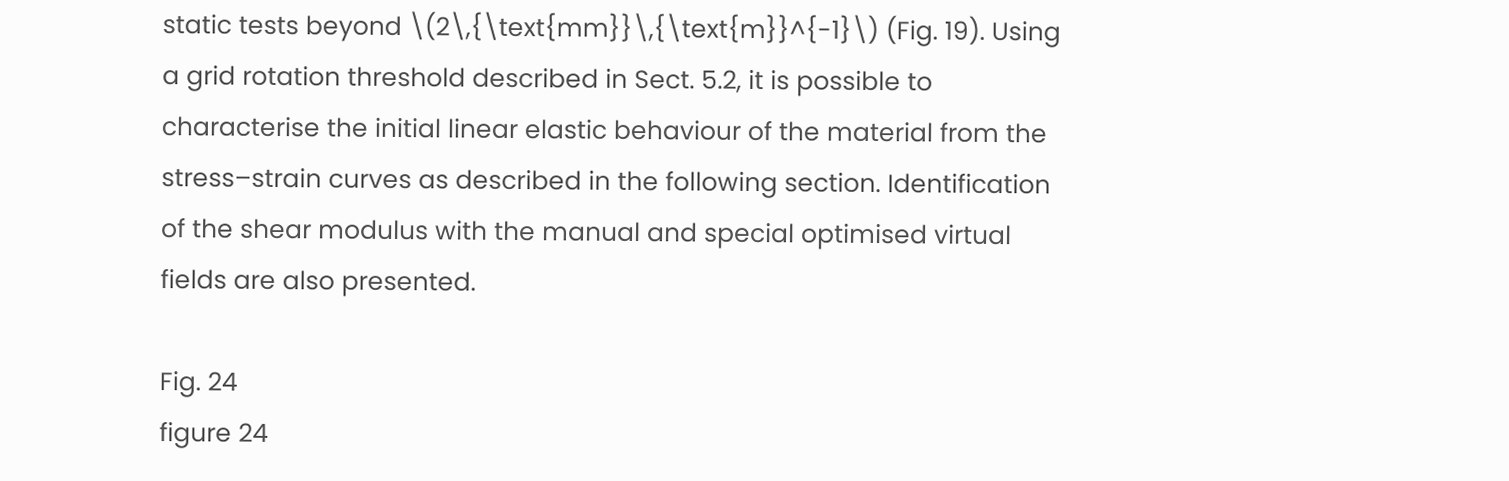static tests beyond \(2\,{\text{mm}}\,{\text{m}}^{-1}\) (Fig. 19). Using a grid rotation threshold described in Sect. 5.2, it is possible to characterise the initial linear elastic behaviour of the material from the stress–strain curves as described in the following section. Identification of the shear modulus with the manual and special optimised virtual fields are also presented.

Fig. 24
figure 24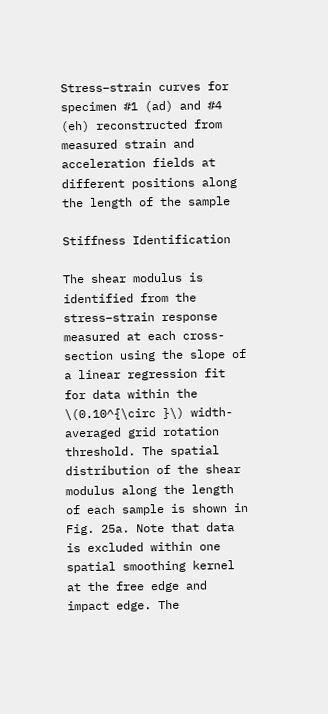Stress–strain curves for specimen #1 (ad) and #4 (eh) reconstructed from measured strain and acceleration fields at different positions along the length of the sample

Stiffness Identification

The shear modulus is identified from the stress–strain response measured at each cross-section using the slope of a linear regression fit for data within the \(0.10^{\circ }\) width-averaged grid rotation threshold. The spatial distribution of the shear modulus along the length of each sample is shown in Fig. 25a. Note that data is excluded within one spatial smoothing kernel at the free edge and impact edge. The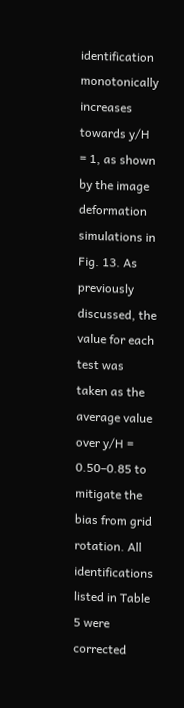identification monotonically increases towards y/H = 1, as shown by the image deformation simulations in Fig. 13. As previously discussed, the value for each test was taken as the average value over y/H = 0.50–0.85 to mitigate the bias from grid rotation. All identifications listed in Table 5 were corrected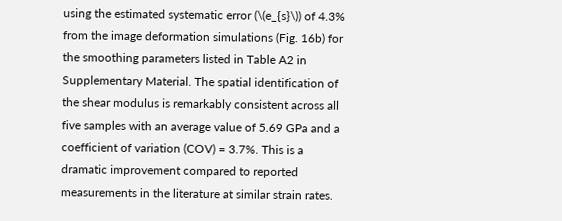using the estimated systematic error (\(e_{s}\)) of 4.3% from the image deformation simulations (Fig. 16b) for the smoothing parameters listed in Table A2 in Supplementary Material. The spatial identification of the shear modulus is remarkably consistent across all five samples with an average value of 5.69 GPa and a coefficient of variation (COV) = 3.7%. This is a dramatic improvement compared to reported measurements in the literature at similar strain rates.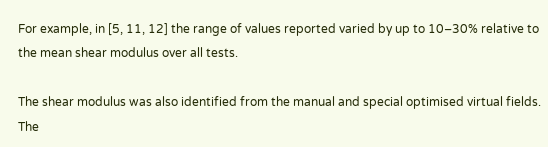For example, in [5, 11, 12] the range of values reported varied by up to 10–30% relative to the mean shear modulus over all tests.

The shear modulus was also identified from the manual and special optimised virtual fields. The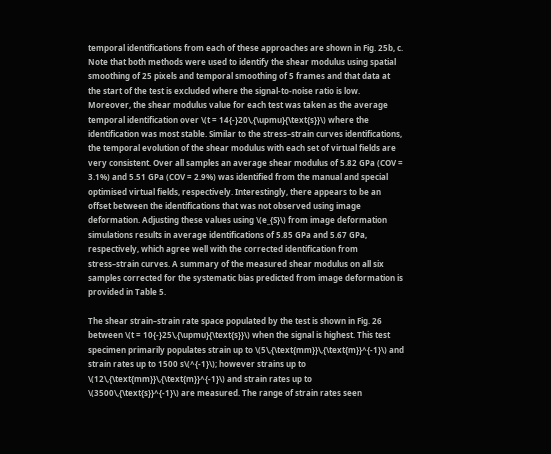temporal identifications from each of these approaches are shown in Fig. 25b, c. Note that both methods were used to identify the shear modulus using spatial smoothing of 25 pixels and temporal smoothing of 5 frames and that data at the start of the test is excluded where the signal-to-noise ratio is low. Moreover, the shear modulus value for each test was taken as the average temporal identification over \(t = 14{-}20\,{\upmu}{\text{s}}\) where the identification was most stable. Similar to the stress–strain curves identifications, the temporal evolution of the shear modulus with each set of virtual fields are very consistent. Over all samples an average shear modulus of 5.82 GPa (COV = 3.1%) and 5.51 GPa (COV = 2.9%) was identified from the manual and special optimised virtual fields, respectively. Interestingly, there appears to be an offset between the identifications that was not observed using image deformation. Adjusting these values using \(e_{S}\) from image deformation simulations results in average identifications of 5.85 GPa and 5.67 GPa, respectively, which agree well with the corrected identification from stress–strain curves. A summary of the measured shear modulus on all six samples corrected for the systematic bias predicted from image deformation is provided in Table 5.

The shear strain–strain rate space populated by the test is shown in Fig. 26 between \(t = 10{-}25\,{\upmu}{\text{s}}\) when the signal is highest. This test specimen primarily populates strain up to \(5\,{\text{mm}}\,{\text{m}}^{-1}\) and strain rates up to 1500 s\(^{-1}\); however strains up to \(12\,{\text{mm}}\,{\text{m}}^{-1}\) and strain rates up to \(3500\,{\text{s}}^{-1}\) are measured. The range of strain rates seen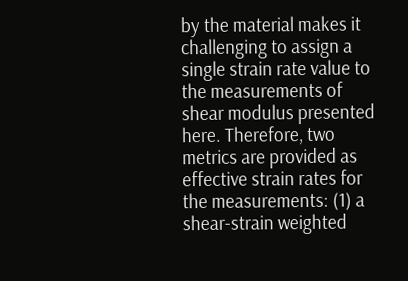by the material makes it challenging to assign a single strain rate value to the measurements of shear modulus presented here. Therefore, two metrics are provided as effective strain rates for the measurements: (1) a shear-strain weighted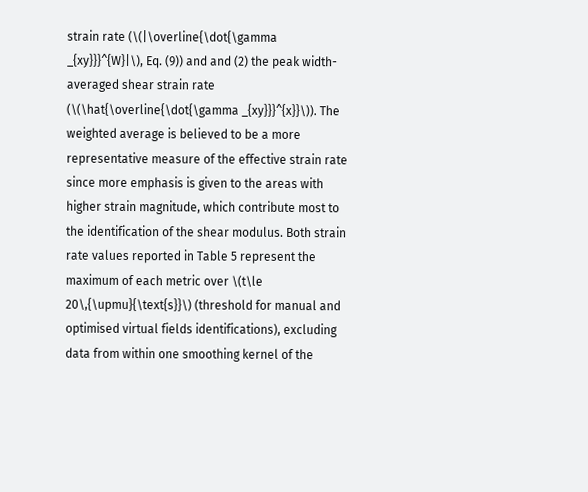strain rate (\(|\overline{\dot{\gamma _{xy}}}^{W}|\), Eq. (9)) and and (2) the peak width-averaged shear strain rate (\(\hat{\overline{\dot{\gamma _{xy}}}^{x}}\)). The weighted average is believed to be a more representative measure of the effective strain rate since more emphasis is given to the areas with higher strain magnitude, which contribute most to the identification of the shear modulus. Both strain rate values reported in Table 5 represent the maximum of each metric over \(t\le 20\,{\upmu}{\text{s}}\) (threshold for manual and optimised virtual fields identifications), excluding data from within one smoothing kernel of the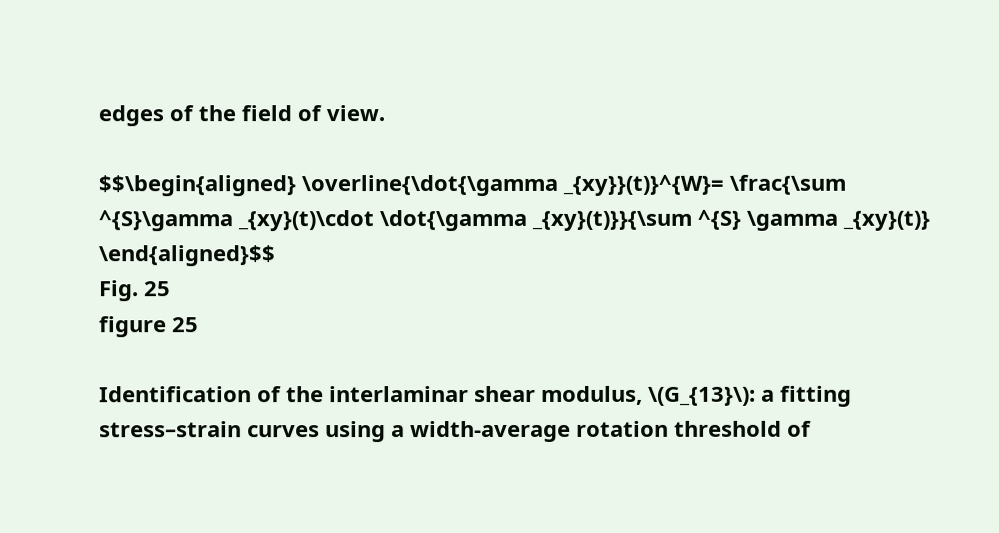edges of the field of view.

$$\begin{aligned} \overline{\dot{\gamma _{xy}}(t)}^{W}= \frac{\sum ^{S}\gamma _{xy}(t)\cdot \dot{\gamma _{xy}(t)}}{\sum ^{S} \gamma _{xy}(t)} \end{aligned}$$
Fig. 25
figure 25

Identification of the interlaminar shear modulus, \(G_{13}\): a fitting stress–strain curves using a width-average rotation threshold of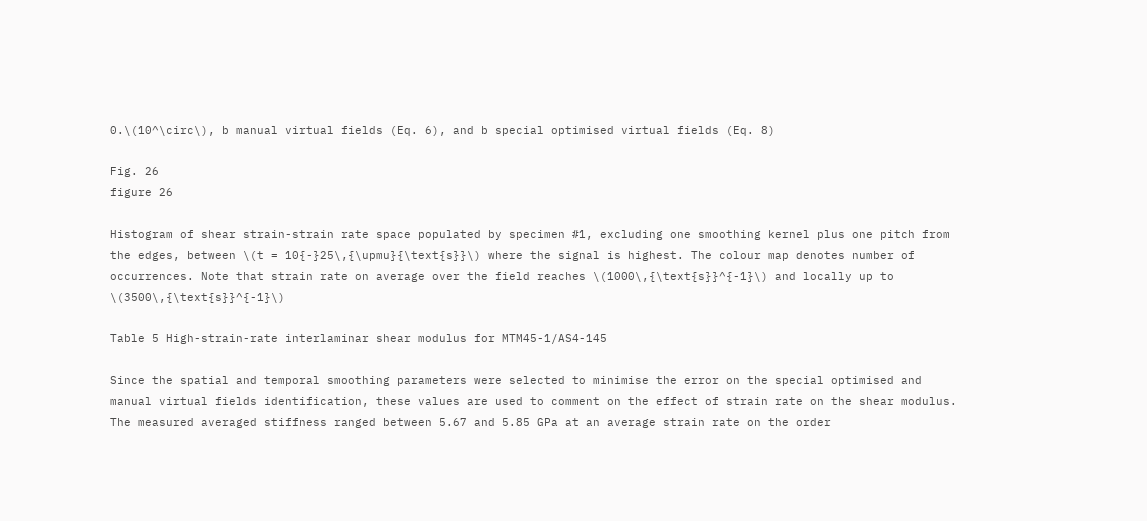0.\(10^\circ\), b manual virtual fields (Eq. 6), and b special optimised virtual fields (Eq. 8)

Fig. 26
figure 26

Histogram of shear strain-strain rate space populated by specimen #1, excluding one smoothing kernel plus one pitch from the edges, between \(t = 10{-}25\,{\upmu}{\text{s}}\) where the signal is highest. The colour map denotes number of occurrences. Note that strain rate on average over the field reaches \(1000\,{\text{s}}^{-1}\) and locally up to \(3500\,{\text{s}}^{-1}\)

Table 5 High-strain-rate interlaminar shear modulus for MTM45-1/AS4-145

Since the spatial and temporal smoothing parameters were selected to minimise the error on the special optimised and manual virtual fields identification, these values are used to comment on the effect of strain rate on the shear modulus. The measured averaged stiffness ranged between 5.67 and 5.85 GPa at an average strain rate on the order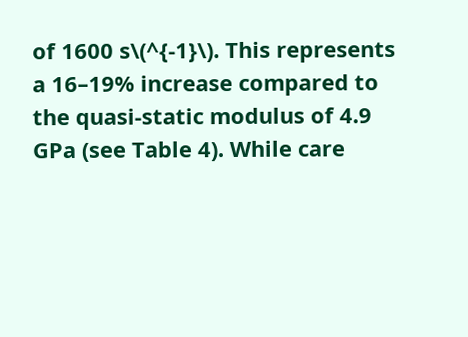of 1600 s\(^{-1}\). This represents a 16–19% increase compared to the quasi-static modulus of 4.9 GPa (see Table 4). While care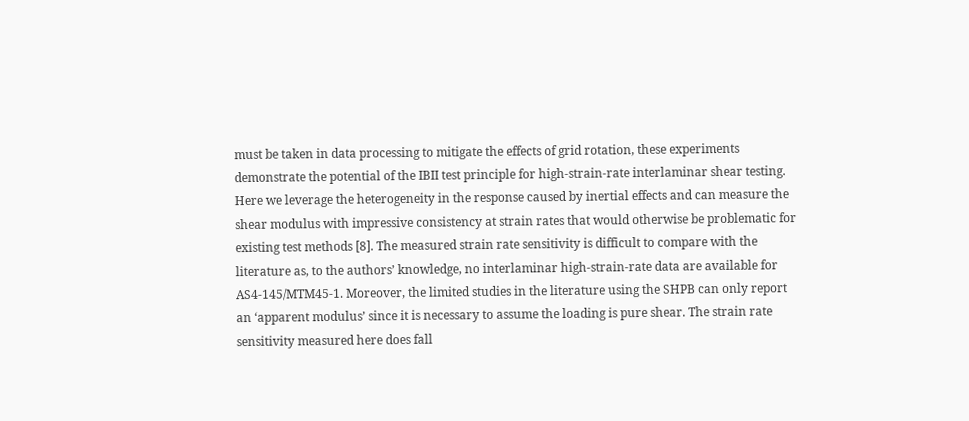must be taken in data processing to mitigate the effects of grid rotation, these experiments demonstrate the potential of the IBII test principle for high-strain-rate interlaminar shear testing. Here we leverage the heterogeneity in the response caused by inertial effects and can measure the shear modulus with impressive consistency at strain rates that would otherwise be problematic for existing test methods [8]. The measured strain rate sensitivity is difficult to compare with the literature as, to the authors’ knowledge, no interlaminar high-strain-rate data are available for AS4-145/MTM45-1. Moreover, the limited studies in the literature using the SHPB can only report an ‘apparent modulus’ since it is necessary to assume the loading is pure shear. The strain rate sensitivity measured here does fall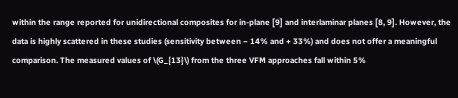within the range reported for unidirectional composites for in-plane [9] and interlaminar planes [8, 9]. However, the data is highly scattered in these studies (sensitivity between − 14% and + 33%) and does not offer a meaningful comparison. The measured values of \(G_{13}\) from the three VFM approaches fall within 5%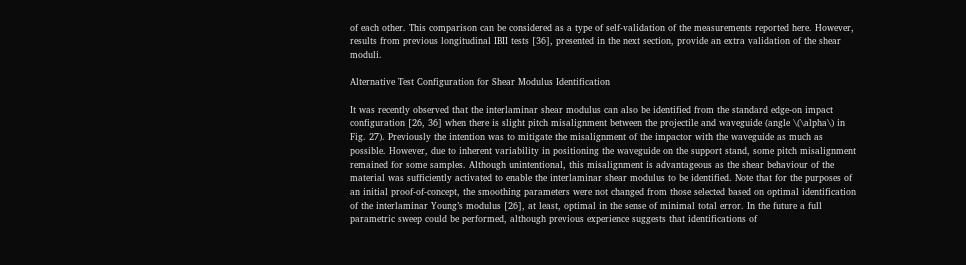of each other. This comparison can be considered as a type of self-validation of the measurements reported here. However, results from previous longitudinal IBII tests [36], presented in the next section, provide an extra validation of the shear moduli.

Alternative Test Configuration for Shear Modulus Identification

It was recently observed that the interlaminar shear modulus can also be identified from the standard edge-on impact configuration [26, 36] when there is slight pitch misalignment between the projectile and waveguide (angle \(\alpha\) in Fig. 27). Previously the intention was to mitigate the misalignment of the impactor with the waveguide as much as possible. However, due to inherent variability in positioning the waveguide on the support stand, some pitch misalignment remained for some samples. Although unintentional, this misalignment is advantageous as the shear behaviour of the material was sufficiently activated to enable the interlaminar shear modulus to be identified. Note that for the purposes of an initial proof-of-concept, the smoothing parameters were not changed from those selected based on optimal identification of the interlaminar Young’s modulus [26], at least, optimal in the sense of minimal total error. In the future a full parametric sweep could be performed, although previous experience suggests that identifications of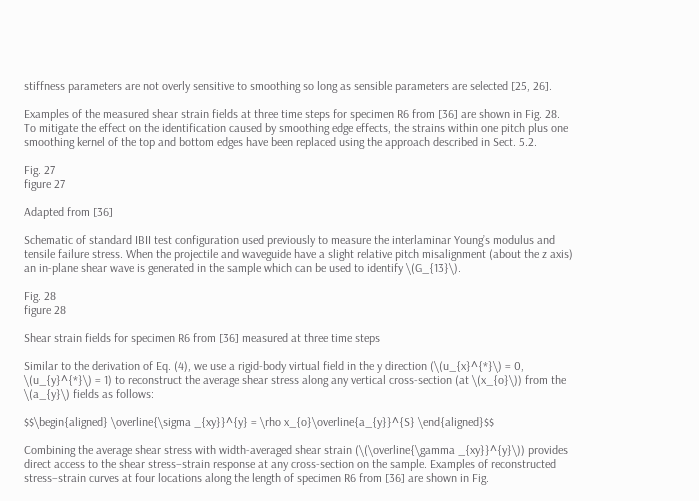stiffness parameters are not overly sensitive to smoothing so long as sensible parameters are selected [25, 26].

Examples of the measured shear strain fields at three time steps for specimen R6 from [36] are shown in Fig. 28. To mitigate the effect on the identification caused by smoothing edge effects, the strains within one pitch plus one smoothing kernel of the top and bottom edges have been replaced using the approach described in Sect. 5.2.

Fig. 27
figure 27

Adapted from [36]

Schematic of standard IBII test configuration used previously to measure the interlaminar Young’s modulus and tensile failure stress. When the projectile and waveguide have a slight relative pitch misalignment (about the z axis) an in-plane shear wave is generated in the sample which can be used to identify \(G_{13}\).

Fig. 28
figure 28

Shear strain fields for specimen R6 from [36] measured at three time steps

Similar to the derivation of Eq. (4), we use a rigid-body virtual field in the y direction (\(u_{x}^{*}\) = 0, \(u_{y}^{*}\) = 1) to reconstruct the average shear stress along any vertical cross-section (at \(x_{o}\)) from the \(a_{y}\) fields as follows:

$$\begin{aligned} \overline{\sigma _{xy}}^{y} = \rho x_{o}\overline{a_{y}}^{S} \end{aligned}$$

Combining the average shear stress with width-averaged shear strain (\(\overline{\gamma _{xy}}^{y}\)) provides direct access to the shear stress–strain response at any cross-section on the sample. Examples of reconstructed stress–strain curves at four locations along the length of specimen R6 from [36] are shown in Fig.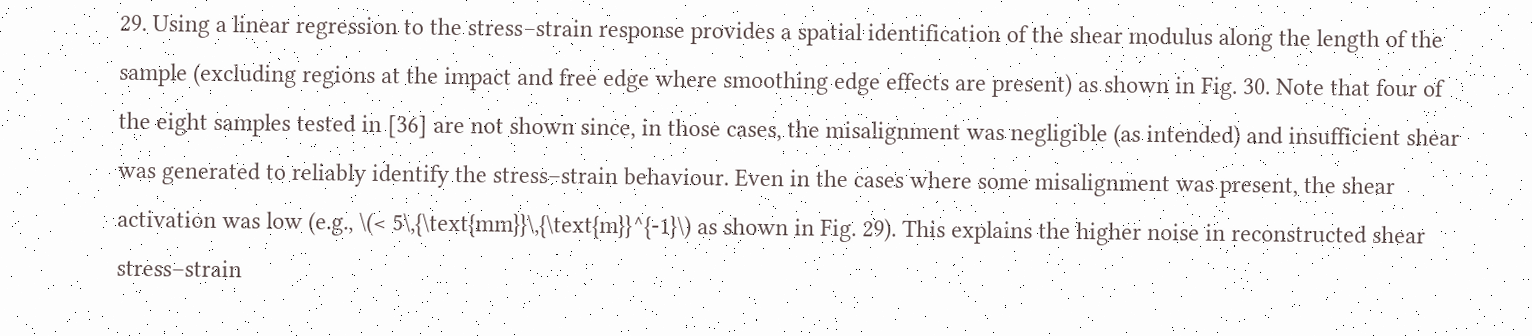29. Using a linear regression to the stress–strain response provides a spatial identification of the shear modulus along the length of the sample (excluding regions at the impact and free edge where smoothing edge effects are present) as shown in Fig. 30. Note that four of the eight samples tested in [36] are not shown since, in those cases, the misalignment was negligible (as intended) and insufficient shear was generated to reliably identify the stress–strain behaviour. Even in the cases where some misalignment was present, the shear activation was low (e.g., \(< 5\,{\text{mm}}\,{\text{m}}^{-1}\) as shown in Fig. 29). This explains the higher noise in reconstructed shear stress–strain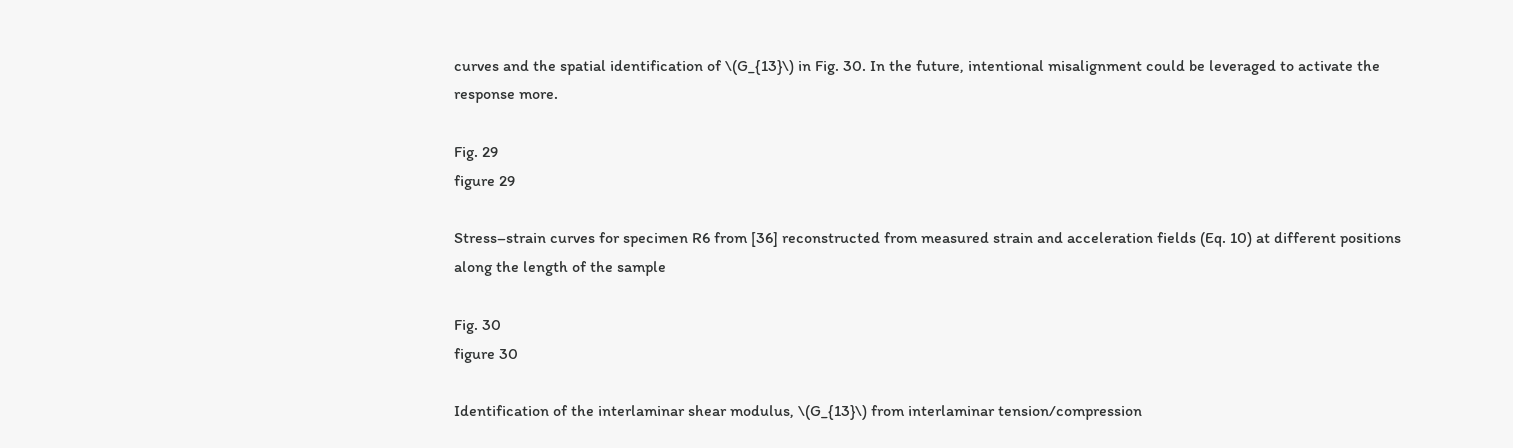curves and the spatial identification of \(G_{13}\) in Fig. 30. In the future, intentional misalignment could be leveraged to activate the response more.

Fig. 29
figure 29

Stress–strain curves for specimen R6 from [36] reconstructed from measured strain and acceleration fields (Eq. 10) at different positions along the length of the sample

Fig. 30
figure 30

Identification of the interlaminar shear modulus, \(G_{13}\) from interlaminar tension/compression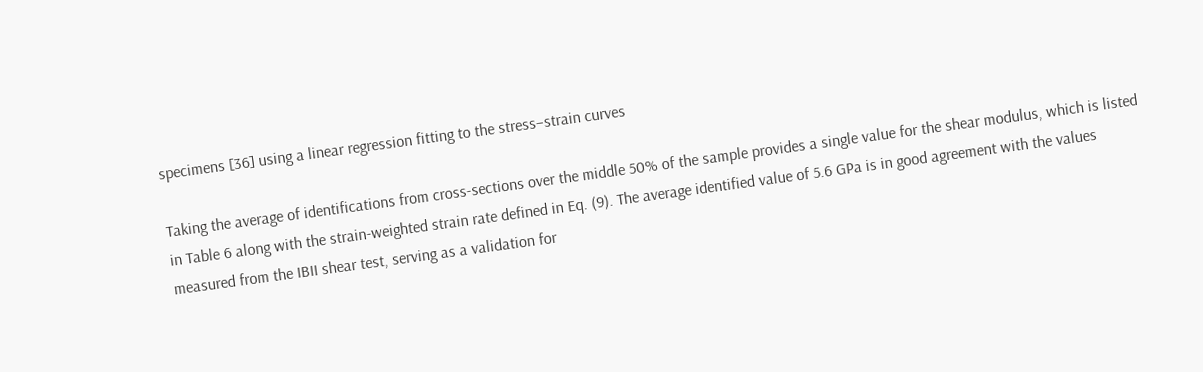specimens [36] using a linear regression fitting to the stress–strain curves

Taking the average of identifications from cross-sections over the middle 50% of the sample provides a single value for the shear modulus, which is listed in Table 6 along with the strain-weighted strain rate defined in Eq. (9). The average identified value of 5.6 GPa is in good agreement with the values measured from the IBII shear test, serving as a validation for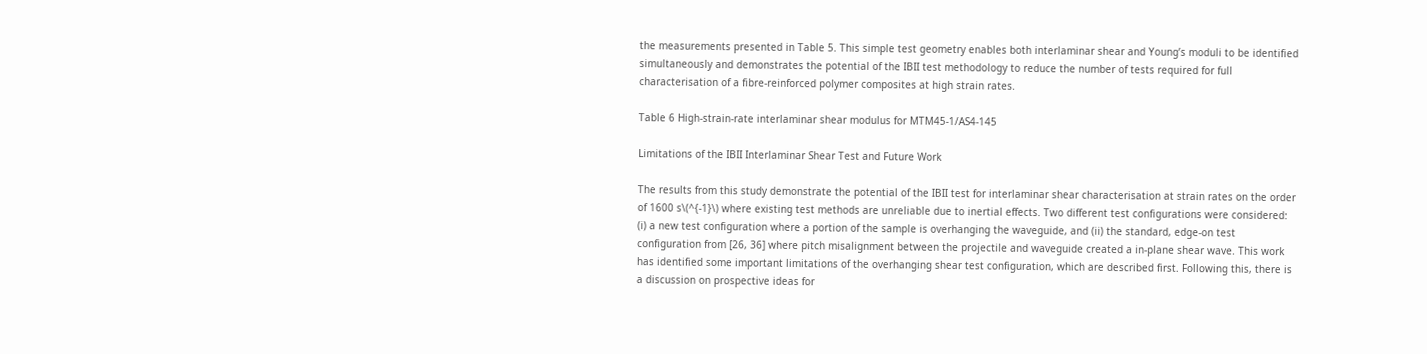the measurements presented in Table 5. This simple test geometry enables both interlaminar shear and Young’s moduli to be identified simultaneously and demonstrates the potential of the IBII test methodology to reduce the number of tests required for full characterisation of a fibre-reinforced polymer composites at high strain rates.

Table 6 High-strain-rate interlaminar shear modulus for MTM45-1/AS4-145

Limitations of the IBII Interlaminar Shear Test and Future Work

The results from this study demonstrate the potential of the IBII test for interlaminar shear characterisation at strain rates on the order of 1600 s\(^{-1}\) where existing test methods are unreliable due to inertial effects. Two different test configurations were considered: (i) a new test configuration where a portion of the sample is overhanging the waveguide, and (ii) the standard, edge-on test configuration from [26, 36] where pitch misalignment between the projectile and waveguide created a in-plane shear wave. This work has identified some important limitations of the overhanging shear test configuration, which are described first. Following this, there is a discussion on prospective ideas for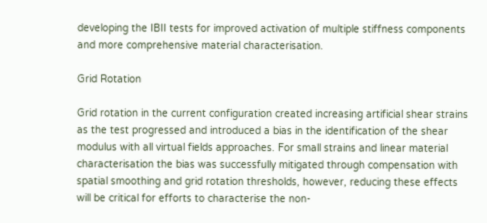developing the IBII tests for improved activation of multiple stiffness components and more comprehensive material characterisation.

Grid Rotation

Grid rotation in the current configuration created increasing artificial shear strains as the test progressed and introduced a bias in the identification of the shear modulus with all virtual fields approaches. For small strains and linear material characterisation the bias was successfully mitigated through compensation with spatial smoothing and grid rotation thresholds, however, reducing these effects will be critical for efforts to characterise the non-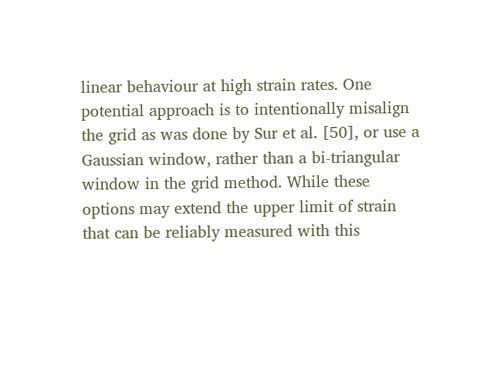linear behaviour at high strain rates. One potential approach is to intentionally misalign the grid as was done by Sur et al. [50], or use a Gaussian window, rather than a bi-triangular window in the grid method. While these options may extend the upper limit of strain that can be reliably measured with this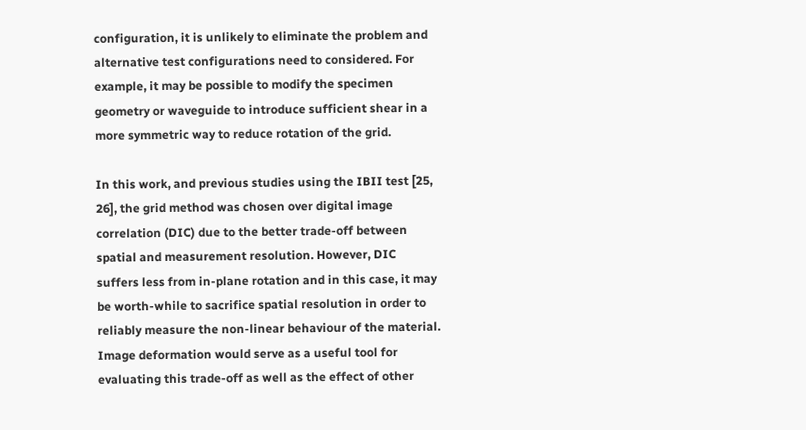configuration, it is unlikely to eliminate the problem and alternative test configurations need to considered. For example, it may be possible to modify the specimen geometry or waveguide to introduce sufficient shear in a more symmetric way to reduce rotation of the grid.

In this work, and previous studies using the IBII test [25, 26], the grid method was chosen over digital image correlation (DIC) due to the better trade-off between spatial and measurement resolution. However, DIC suffers less from in-plane rotation and in this case, it may be worth-while to sacrifice spatial resolution in order to reliably measure the non-linear behaviour of the material. Image deformation would serve as a useful tool for evaluating this trade-off as well as the effect of other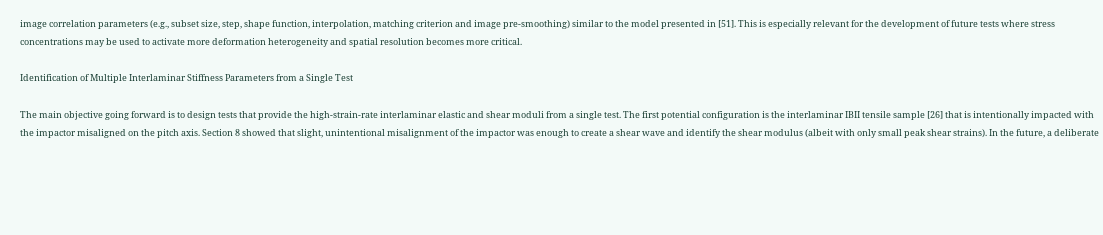image correlation parameters (e.g., subset size, step, shape function, interpolation, matching criterion and image pre-smoothing) similar to the model presented in [51]. This is especially relevant for the development of future tests where stress concentrations may be used to activate more deformation heterogeneity and spatial resolution becomes more critical.

Identification of Multiple Interlaminar Stiffness Parameters from a Single Test

The main objective going forward is to design tests that provide the high-strain-rate interlaminar elastic and shear moduli from a single test. The first potential configuration is the interlaminar IBII tensile sample [26] that is intentionally impacted with the impactor misaligned on the pitch axis. Section 8 showed that slight, unintentional misalignment of the impactor was enough to create a shear wave and identify the shear modulus (albeit with only small peak shear strains). In the future, a deliberate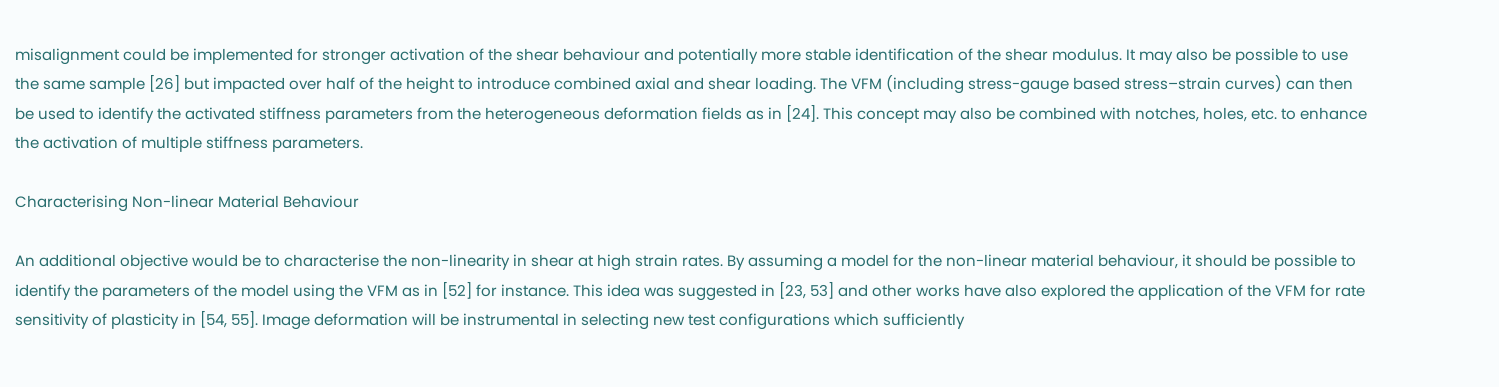misalignment could be implemented for stronger activation of the shear behaviour and potentially more stable identification of the shear modulus. It may also be possible to use the same sample [26] but impacted over half of the height to introduce combined axial and shear loading. The VFM (including stress-gauge based stress–strain curves) can then be used to identify the activated stiffness parameters from the heterogeneous deformation fields as in [24]. This concept may also be combined with notches, holes, etc. to enhance the activation of multiple stiffness parameters.

Characterising Non-linear Material Behaviour

An additional objective would be to characterise the non-linearity in shear at high strain rates. By assuming a model for the non-linear material behaviour, it should be possible to identify the parameters of the model using the VFM as in [52] for instance. This idea was suggested in [23, 53] and other works have also explored the application of the VFM for rate sensitivity of plasticity in [54, 55]. Image deformation will be instrumental in selecting new test configurations which sufficiently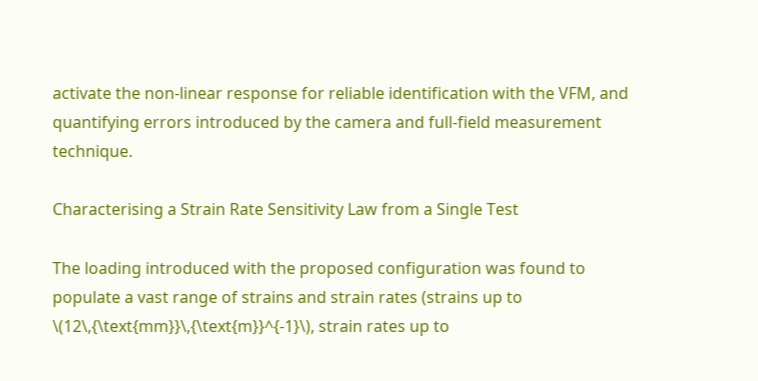activate the non-linear response for reliable identification with the VFM, and quantifying errors introduced by the camera and full-field measurement technique.

Characterising a Strain Rate Sensitivity Law from a Single Test

The loading introduced with the proposed configuration was found to populate a vast range of strains and strain rates (strains up to \(12\,{\text{mm}}\,{\text{m}}^{-1}\), strain rates up to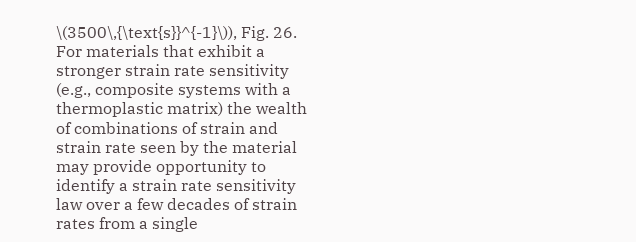\(3500\,{\text{s}}^{-1}\)), Fig. 26. For materials that exhibit a stronger strain rate sensitivity (e.g., composite systems with a thermoplastic matrix) the wealth of combinations of strain and strain rate seen by the material may provide opportunity to identify a strain rate sensitivity law over a few decades of strain rates from a single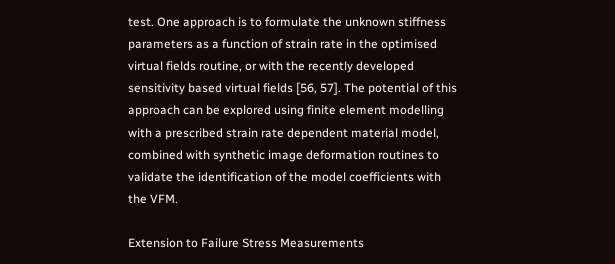test. One approach is to formulate the unknown stiffness parameters as a function of strain rate in the optimised virtual fields routine, or with the recently developed sensitivity based virtual fields [56, 57]. The potential of this approach can be explored using finite element modelling with a prescribed strain rate dependent material model, combined with synthetic image deformation routines to validate the identification of the model coefficients with the VFM.

Extension to Failure Stress Measurements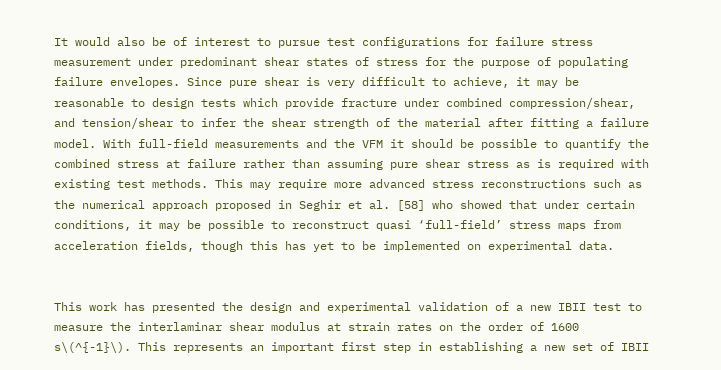It would also be of interest to pursue test configurations for failure stress measurement under predominant shear states of stress for the purpose of populating failure envelopes. Since pure shear is very difficult to achieve, it may be reasonable to design tests which provide fracture under combined compression/shear, and tension/shear to infer the shear strength of the material after fitting a failure model. With full-field measurements and the VFM it should be possible to quantify the combined stress at failure rather than assuming pure shear stress as is required with existing test methods. This may require more advanced stress reconstructions such as the numerical approach proposed in Seghir et al. [58] who showed that under certain conditions, it may be possible to reconstruct quasi ‘full-field’ stress maps from acceleration fields, though this has yet to be implemented on experimental data.


This work has presented the design and experimental validation of a new IBII test to measure the interlaminar shear modulus at strain rates on the order of 1600 s\(^{-1}\). This represents an important first step in establishing a new set of IBII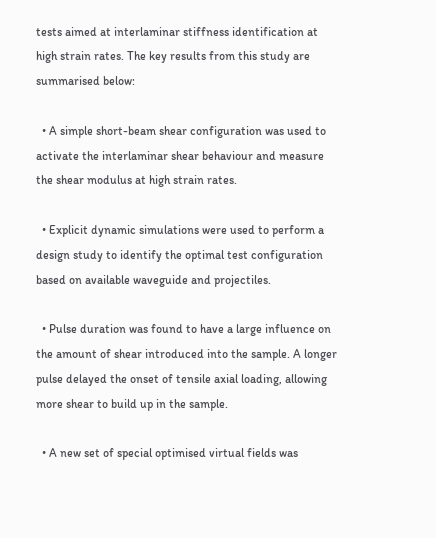tests aimed at interlaminar stiffness identification at high strain rates. The key results from this study are summarised below:

  • A simple short-beam shear configuration was used to activate the interlaminar shear behaviour and measure the shear modulus at high strain rates.

  • Explicit dynamic simulations were used to perform a design study to identify the optimal test configuration based on available waveguide and projectiles.

  • Pulse duration was found to have a large influence on the amount of shear introduced into the sample. A longer pulse delayed the onset of tensile axial loading, allowing more shear to build up in the sample.

  • A new set of special optimised virtual fields was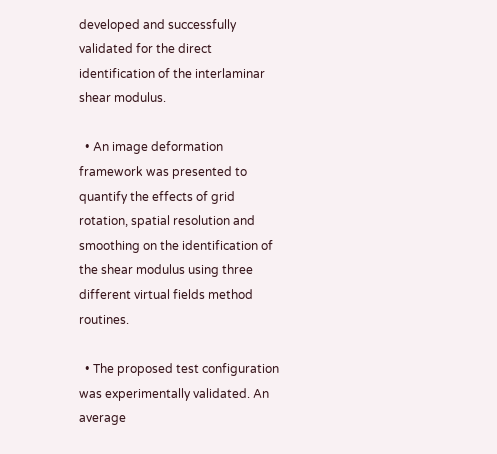developed and successfully validated for the direct identification of the interlaminar shear modulus.

  • An image deformation framework was presented to quantify the effects of grid rotation, spatial resolution and smoothing on the identification of the shear modulus using three different virtual fields method routines.

  • The proposed test configuration was experimentally validated. An average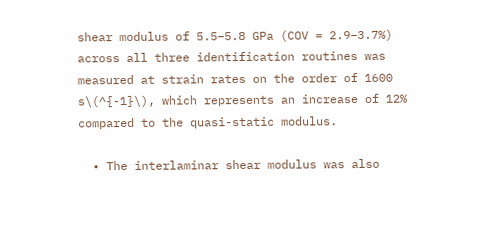shear modulus of 5.5–5.8 GPa (COV = 2.9–3.7%) across all three identification routines was measured at strain rates on the order of 1600 s\(^{-1}\), which represents an increase of 12% compared to the quasi-static modulus.

  • The interlaminar shear modulus was also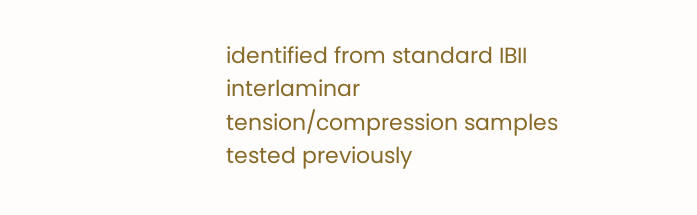identified from standard IBII interlaminar tension/compression samples tested previously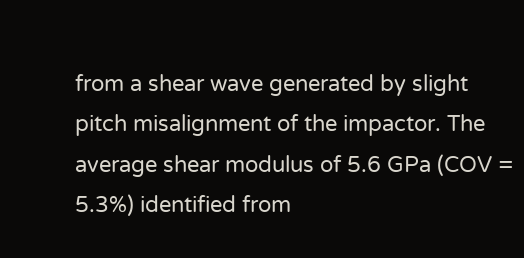from a shear wave generated by slight pitch misalignment of the impactor. The average shear modulus of 5.6 GPa (COV = 5.3%) identified from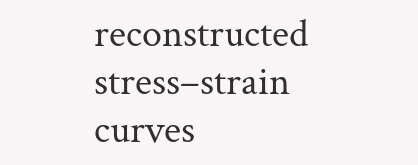reconstructed stress–strain curves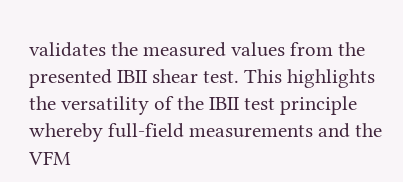validates the measured values from the presented IBII shear test. This highlights the versatility of the IBII test principle whereby full-field measurements and the VFM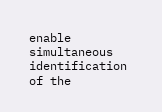enable simultaneous identification of the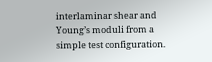interlaminar shear and Young’s moduli from a simple test configuration.